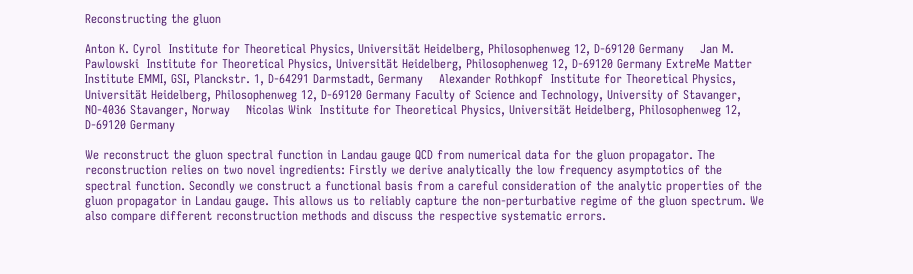Reconstructing the gluon

Anton K. Cyrol  Institute for Theoretical Physics, Universität Heidelberg, Philosophenweg 12, D-69120 Germany    Jan M. Pawlowski  Institute for Theoretical Physics, Universität Heidelberg, Philosophenweg 12, D-69120 Germany ExtreMe Matter Institute EMMI, GSI, Planckstr. 1, D-64291 Darmstadt, Germany    Alexander Rothkopf  Institute for Theoretical Physics, Universität Heidelberg, Philosophenweg 12, D-69120 Germany Faculty of Science and Technology, University of Stavanger, NO-4036 Stavanger, Norway    Nicolas Wink  Institute for Theoretical Physics, Universität Heidelberg, Philosophenweg 12, D-69120 Germany

We reconstruct the gluon spectral function in Landau gauge QCD from numerical data for the gluon propagator. The reconstruction relies on two novel ingredients: Firstly we derive analytically the low frequency asymptotics of the spectral function. Secondly we construct a functional basis from a careful consideration of the analytic properties of the gluon propagator in Landau gauge. This allows us to reliably capture the non-perturbative regime of the gluon spectrum. We also compare different reconstruction methods and discuss the respective systematic errors.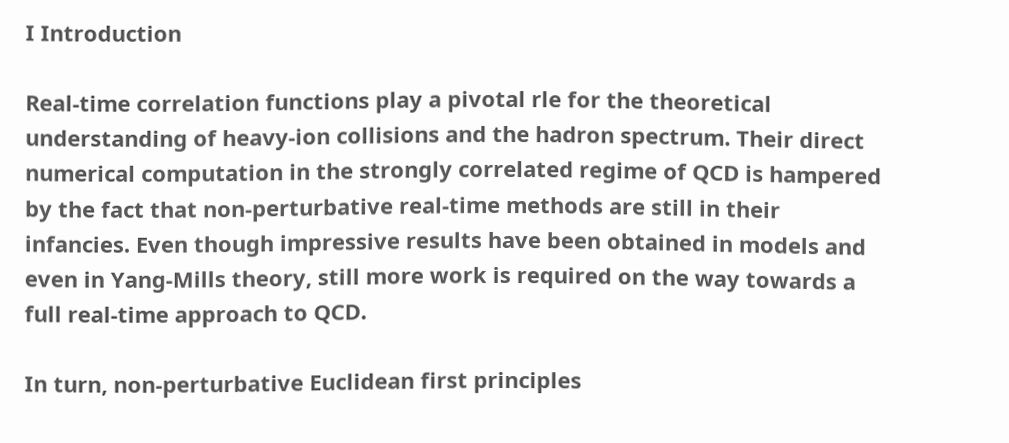I Introduction

Real-time correlation functions play a pivotal rle for the theoretical understanding of heavy-ion collisions and the hadron spectrum. Their direct numerical computation in the strongly correlated regime of QCD is hampered by the fact that non-perturbative real-time methods are still in their infancies. Even though impressive results have been obtained in models and even in Yang-Mills theory, still more work is required on the way towards a full real-time approach to QCD.

In turn, non-perturbative Euclidean first principles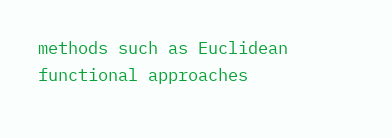methods such as Euclidean functional approaches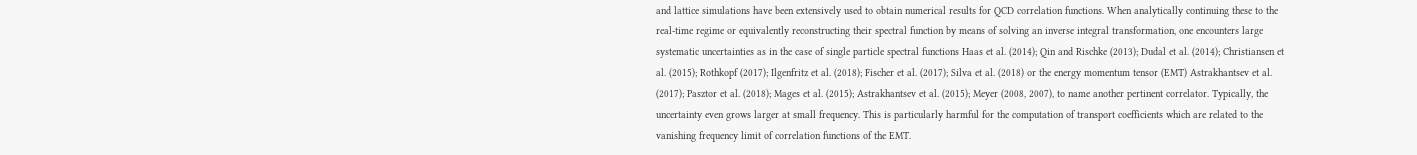and lattice simulations have been extensively used to obtain numerical results for QCD correlation functions. When analytically continuing these to the real-time regime or equivalently reconstructing their spectral function by means of solving an inverse integral transformation, one encounters large systematic uncertainties as in the case of single particle spectral functions Haas et al. (2014); Qin and Rischke (2013); Dudal et al. (2014); Christiansen et al. (2015); Rothkopf (2017); Ilgenfritz et al. (2018); Fischer et al. (2017); Silva et al. (2018) or the energy momentum tensor (EMT) Astrakhantsev et al. (2017); Pasztor et al. (2018); Mages et al. (2015); Astrakhantsev et al. (2015); Meyer (2008, 2007), to name another pertinent correlator. Typically, the uncertainty even grows larger at small frequency. This is particularly harmful for the computation of transport coefficients which are related to the vanishing frequency limit of correlation functions of the EMT.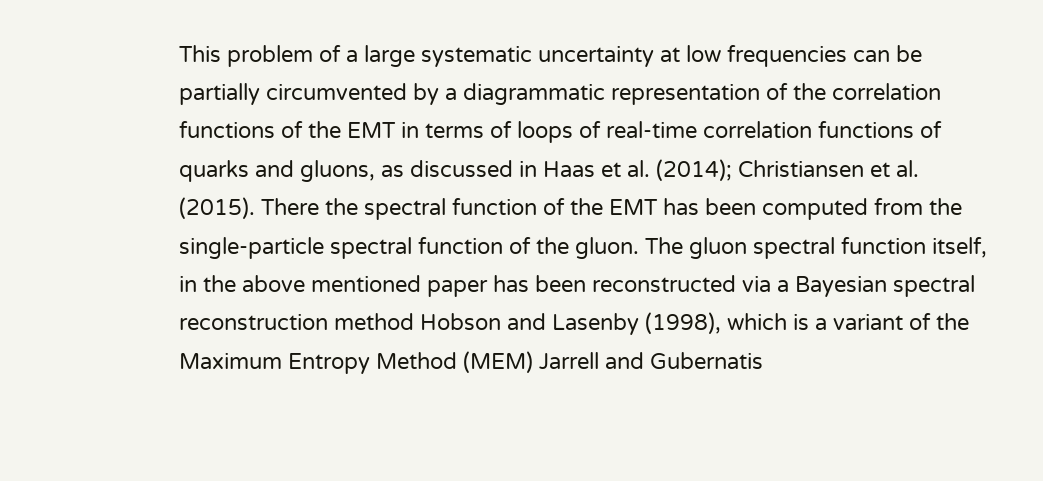This problem of a large systematic uncertainty at low frequencies can be partially circumvented by a diagrammatic representation of the correlation functions of the EMT in terms of loops of real-time correlation functions of quarks and gluons, as discussed in Haas et al. (2014); Christiansen et al. (2015). There the spectral function of the EMT has been computed from the single-particle spectral function of the gluon. The gluon spectral function itself, in the above mentioned paper has been reconstructed via a Bayesian spectral reconstruction method Hobson and Lasenby (1998), which is a variant of the Maximum Entropy Method (MEM) Jarrell and Gubernatis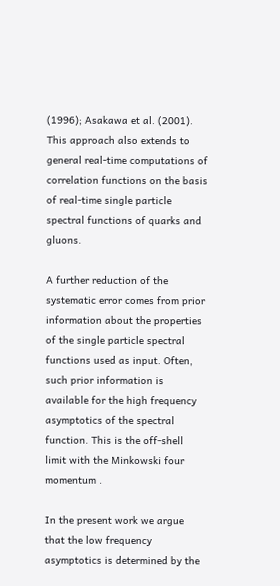(1996); Asakawa et al. (2001). This approach also extends to general real-time computations of correlation functions on the basis of real-time single particle spectral functions of quarks and gluons.

A further reduction of the systematic error comes from prior information about the properties of the single particle spectral functions used as input. Often, such prior information is available for the high frequency asymptotics of the spectral function. This is the off-shell limit with the Minkowski four momentum .

In the present work we argue that the low frequency asymptotics is determined by the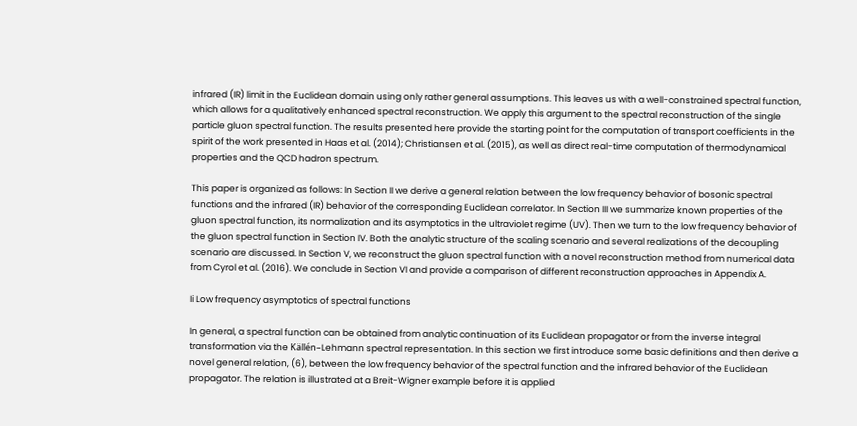infrared (IR) limit in the Euclidean domain using only rather general assumptions. This leaves us with a well-constrained spectral function, which allows for a qualitatively enhanced spectral reconstruction. We apply this argument to the spectral reconstruction of the single particle gluon spectral function. The results presented here provide the starting point for the computation of transport coefficients in the spirit of the work presented in Haas et al. (2014); Christiansen et al. (2015), as well as direct real-time computation of thermodynamical properties and the QCD hadron spectrum.

This paper is organized as follows: In Section II we derive a general relation between the low frequency behavior of bosonic spectral functions and the infrared (IR) behavior of the corresponding Euclidean correlator. In Section III we summarize known properties of the gluon spectral function, its normalization and its asymptotics in the ultraviolet regime (UV). Then we turn to the low frequency behavior of the gluon spectral function in Section IV. Both the analytic structure of the scaling scenario and several realizations of the decoupling scenario are discussed. In Section V, we reconstruct the gluon spectral function with a novel reconstruction method from numerical data from Cyrol et al. (2016). We conclude in Section VI and provide a comparison of different reconstruction approaches in Appendix A.

Ii Low frequency asymptotics of spectral functions

In general, a spectral function can be obtained from analytic continuation of its Euclidean propagator or from the inverse integral transformation via the Källén–Lehmann spectral representation. In this section we first introduce some basic definitions and then derive a novel general relation, (6), between the low frequency behavior of the spectral function and the infrared behavior of the Euclidean propagator. The relation is illustrated at a Breit-Wigner example before it is applied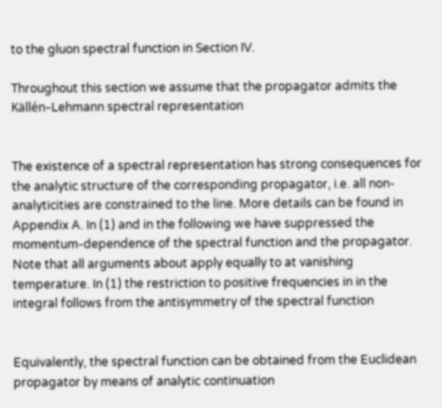to the gluon spectral function in Section IV.

Throughout this section we assume that the propagator admits the Källén–Lehmann spectral representation


The existence of a spectral representation has strong consequences for the analytic structure of the corresponding propagator, i.e. all non-analyticities are constrained to the line. More details can be found in Appendix A. In (1) and in the following we have suppressed the momentum-dependence of the spectral function and the propagator. Note that all arguments about apply equally to at vanishing temperature. In (1) the restriction to positive frequencies in in the integral follows from the antisymmetry of the spectral function


Equivalently, the spectral function can be obtained from the Euclidean propagator by means of analytic continuation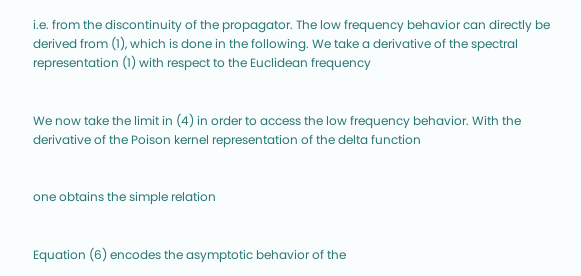i.e. from the discontinuity of the propagator. The low frequency behavior can directly be derived from (1), which is done in the following. We take a derivative of the spectral representation (1) with respect to the Euclidean frequency


We now take the limit in (4) in order to access the low frequency behavior. With the derivative of the Poison kernel representation of the delta function


one obtains the simple relation


Equation (6) encodes the asymptotic behavior of the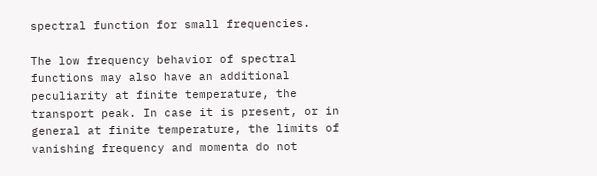spectral function for small frequencies.

The low frequency behavior of spectral functions may also have an additional peculiarity at finite temperature, the transport peak. In case it is present, or in general at finite temperature, the limits of vanishing frequency and momenta do not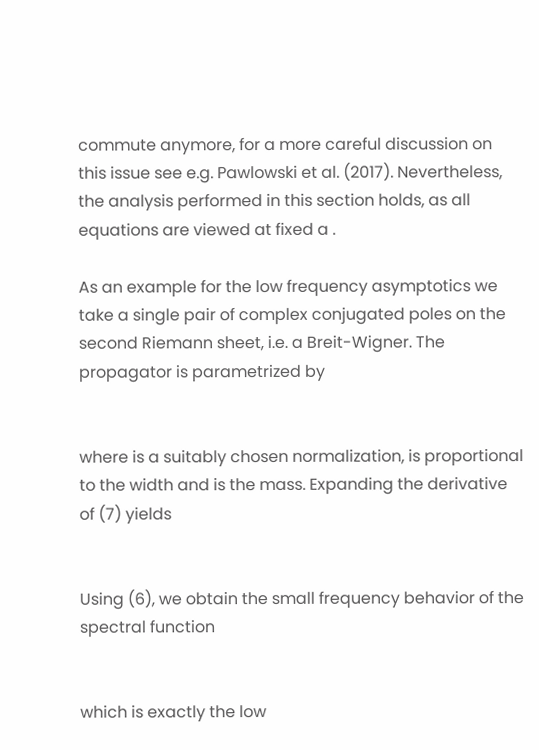commute anymore, for a more careful discussion on this issue see e.g. Pawlowski et al. (2017). Nevertheless, the analysis performed in this section holds, as all equations are viewed at fixed a .

As an example for the low frequency asymptotics we take a single pair of complex conjugated poles on the second Riemann sheet, i.e. a Breit-Wigner. The propagator is parametrized by


where is a suitably chosen normalization, is proportional to the width and is the mass. Expanding the derivative of (7) yields


Using (6), we obtain the small frequency behavior of the spectral function


which is exactly the low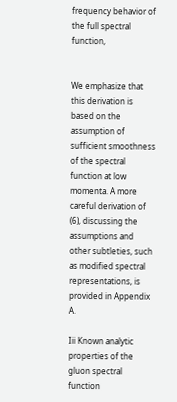frequency behavior of the full spectral function,


We emphasize that this derivation is based on the assumption of sufficient smoothness of the spectral function at low momenta. A more careful derivation of (6), discussing the assumptions and other subtleties, such as modified spectral representations, is provided in Appendix A.

Iii Known analytic properties of the gluon spectral function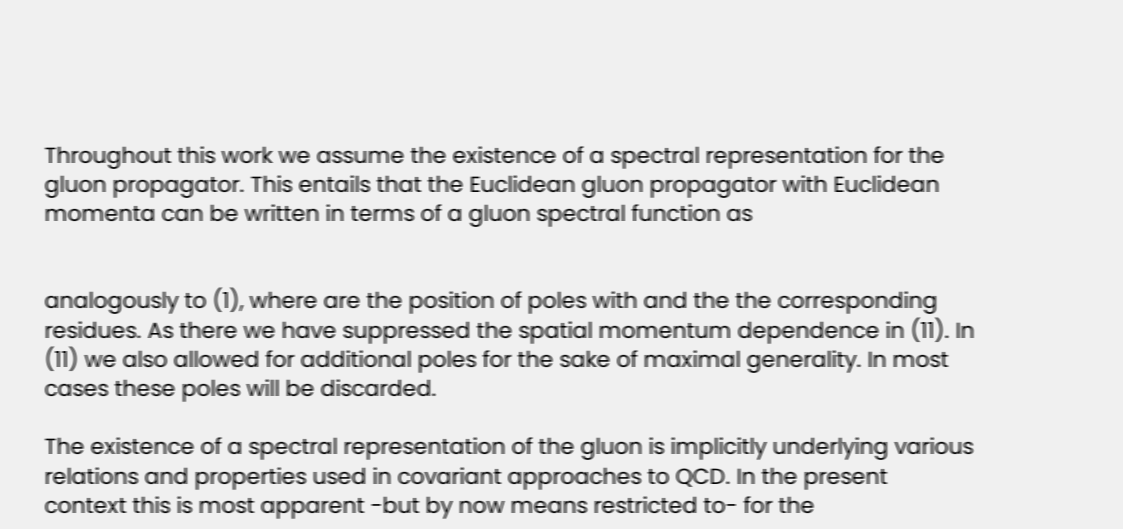Throughout this work we assume the existence of a spectral representation for the gluon propagator. This entails that the Euclidean gluon propagator with Euclidean momenta can be written in terms of a gluon spectral function as


analogously to (1), where are the position of poles with and the the corresponding residues. As there we have suppressed the spatial momentum dependence in (11). In (11) we also allowed for additional poles for the sake of maximal generality. In most cases these poles will be discarded.

The existence of a spectral representation of the gluon is implicitly underlying various relations and properties used in covariant approaches to QCD. In the present context this is most apparent -but by now means restricted to- for the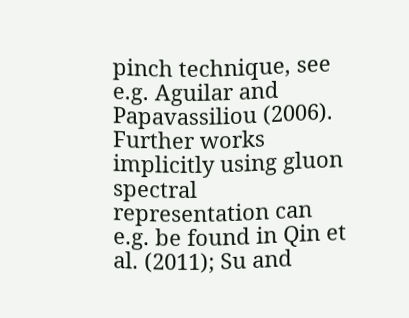pinch technique, see e.g. Aguilar and Papavassiliou (2006). Further works implicitly using gluon spectral representation can e.g. be found in Qin et al. (2011); Su and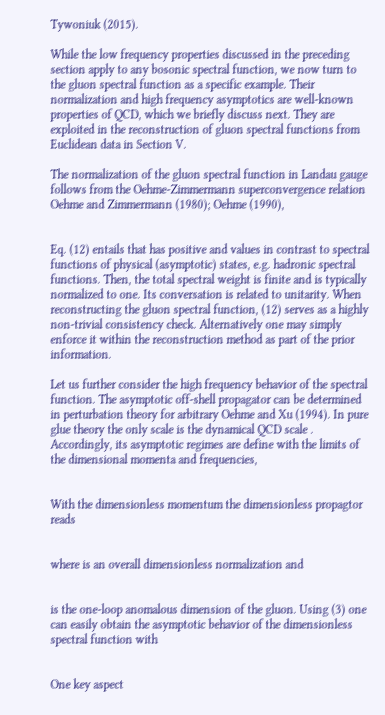Tywoniuk (2015).

While the low frequency properties discussed in the preceding section apply to any bosonic spectral function, we now turn to the gluon spectral function as a specific example. Their normalization and high frequency asymptotics are well-known properties of QCD, which we briefly discuss next. They are exploited in the reconstruction of gluon spectral functions from Euclidean data in Section V.

The normalization of the gluon spectral function in Landau gauge follows from the Oehme-Zimmermann superconvergence relation Oehme and Zimmermann (1980); Oehme (1990),


Eq. (12) entails that has positive and values in contrast to spectral functions of physical (asymptotic) states, e.g. hadronic spectral functions. Then, the total spectral weight is finite and is typically normalized to one. Its conversation is related to unitarity. When reconstructing the gluon spectral function, (12) serves as a highly non-trivial consistency check. Alternatively one may simply enforce it within the reconstruction method as part of the prior information.

Let us further consider the high frequency behavior of the spectral function. The asymptotic off-shell propagator can be determined in perturbation theory for arbitrary Oehme and Xu (1994). In pure glue theory the only scale is the dynamical QCD scale . Accordingly, its asymptotic regimes are define with the limits of the dimensional momenta and frequencies,


With the dimensionless momentum the dimensionless propagtor reads


where is an overall dimensionless normalization and


is the one-loop anomalous dimension of the gluon. Using (3) one can easily obtain the asymptotic behavior of the dimensionless spectral function with


One key aspect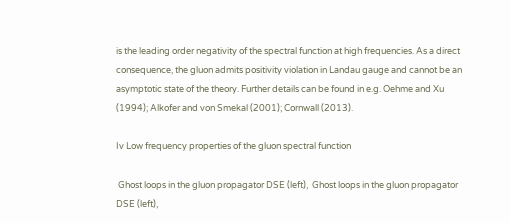is the leading order negativity of the spectral function at high frequencies. As a direct consequence, the gluon admits positivity violation in Landau gauge and cannot be an asymptotic state of the theory. Further details can be found in e.g. Oehme and Xu (1994); Alkofer and von Smekal (2001); Cornwall (2013).

Iv Low frequency properties of the gluon spectral function

 Ghost loops in the gluon propagator DSE (left),  Ghost loops in the gluon propagator DSE (left),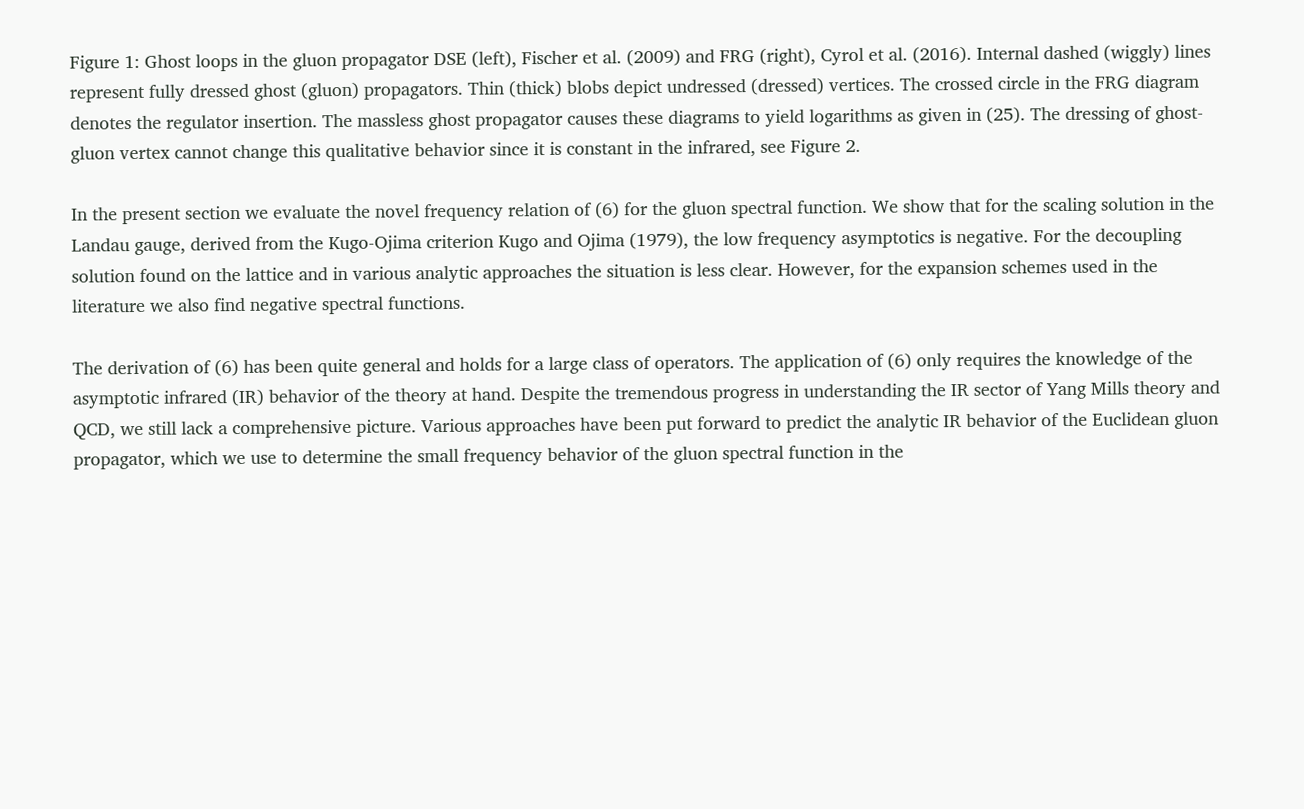Figure 1: Ghost loops in the gluon propagator DSE (left), Fischer et al. (2009) and FRG (right), Cyrol et al. (2016). Internal dashed (wiggly) lines represent fully dressed ghost (gluon) propagators. Thin (thick) blobs depict undressed (dressed) vertices. The crossed circle in the FRG diagram denotes the regulator insertion. The massless ghost propagator causes these diagrams to yield logarithms as given in (25). The dressing of ghost-gluon vertex cannot change this qualitative behavior since it is constant in the infrared, see Figure 2.

In the present section we evaluate the novel frequency relation of (6) for the gluon spectral function. We show that for the scaling solution in the Landau gauge, derived from the Kugo-Ojima criterion Kugo and Ojima (1979), the low frequency asymptotics is negative. For the decoupling solution found on the lattice and in various analytic approaches the situation is less clear. However, for the expansion schemes used in the literature we also find negative spectral functions.

The derivation of (6) has been quite general and holds for a large class of operators. The application of (6) only requires the knowledge of the asymptotic infrared (IR) behavior of the theory at hand. Despite the tremendous progress in understanding the IR sector of Yang Mills theory and QCD, we still lack a comprehensive picture. Various approaches have been put forward to predict the analytic IR behavior of the Euclidean gluon propagator, which we use to determine the small frequency behavior of the gluon spectral function in the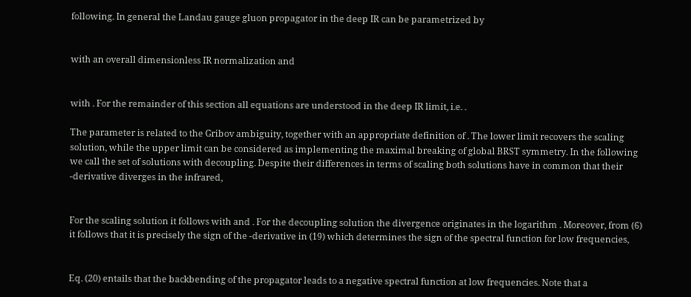following. In general the Landau gauge gluon propagator in the deep IR can be parametrized by


with an overall dimensionless IR normalization and


with . For the remainder of this section all equations are understood in the deep IR limit, i.e. .

The parameter is related to the Gribov ambiguity, together with an appropriate definition of . The lower limit recovers the scaling solution, while the upper limit can be considered as implementing the maximal breaking of global BRST symmetry. In the following we call the set of solutions with decoupling. Despite their differences in terms of scaling both solutions have in common that their -derivative diverges in the infrared,


For the scaling solution it follows with and . For the decoupling solution the divergence originates in the logarithm . Moreover, from (6) it follows that it is precisely the sign of the -derivative in (19) which determines the sign of the spectral function for low frequencies,


Eq. (20) entails that the backbending of the propagator leads to a negative spectral function at low frequencies. Note that a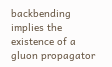backbending implies the existence of a gluon propagator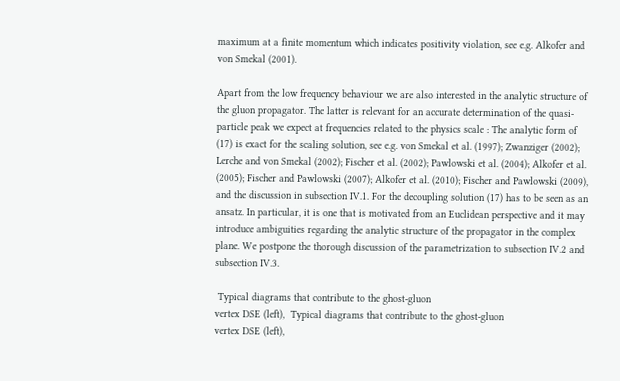maximum at a finite momentum which indicates positivity violation, see e.g. Alkofer and von Smekal (2001).

Apart from the low frequency behaviour we are also interested in the analytic structure of the gluon propagator. The latter is relevant for an accurate determination of the quasi-particle peak we expect at frequencies related to the physics scale : The analytic form of (17) is exact for the scaling solution, see e.g. von Smekal et al. (1997); Zwanziger (2002); Lerche and von Smekal (2002); Fischer et al. (2002); Pawlowski et al. (2004); Alkofer et al. (2005); Fischer and Pawlowski (2007); Alkofer et al. (2010); Fischer and Pawlowski (2009), and the discussion in subsection IV.1. For the decoupling solution (17) has to be seen as an ansatz. In particular, it is one that is motivated from an Euclidean perspective and it may introduce ambiguities regarding the analytic structure of the propagator in the complex plane. We postpone the thorough discussion of the parametrization to subsection IV.2 and subsection IV.3.

 Typical diagrams that contribute to the ghost-gluon
vertex DSE (left),  Typical diagrams that contribute to the ghost-gluon
vertex DSE (left),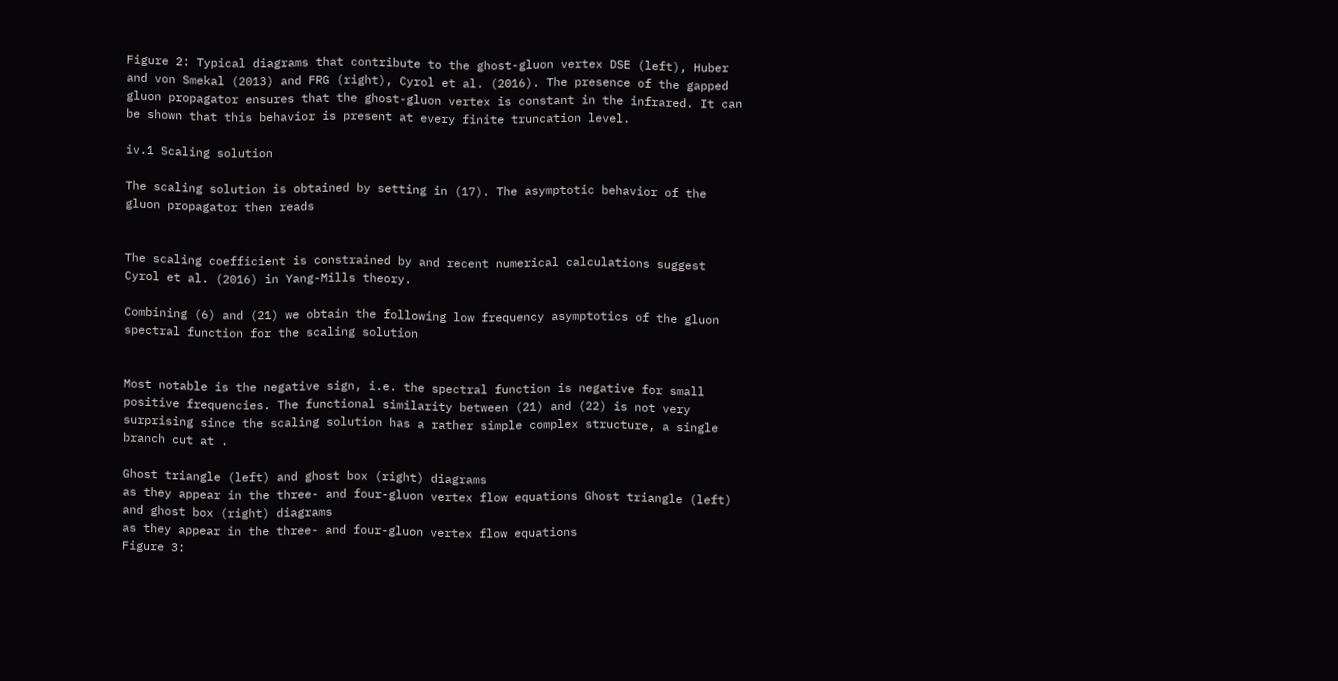Figure 2: Typical diagrams that contribute to the ghost-gluon vertex DSE (left), Huber and von Smekal (2013) and FRG (right), Cyrol et al. (2016). The presence of the gapped gluon propagator ensures that the ghost-gluon vertex is constant in the infrared. It can be shown that this behavior is present at every finite truncation level.

iv.1 Scaling solution

The scaling solution is obtained by setting in (17). The asymptotic behavior of the gluon propagator then reads


The scaling coefficient is constrained by and recent numerical calculations suggest Cyrol et al. (2016) in Yang-Mills theory.

Combining (6) and (21) we obtain the following low frequency asymptotics of the gluon spectral function for the scaling solution


Most notable is the negative sign, i.e. the spectral function is negative for small positive frequencies. The functional similarity between (21) and (22) is not very surprising since the scaling solution has a rather simple complex structure, a single branch cut at .

Ghost triangle (left) and ghost box (right) diagrams
as they appear in the three- and four-gluon vertex flow equations Ghost triangle (left) and ghost box (right) diagrams
as they appear in the three- and four-gluon vertex flow equations
Figure 3: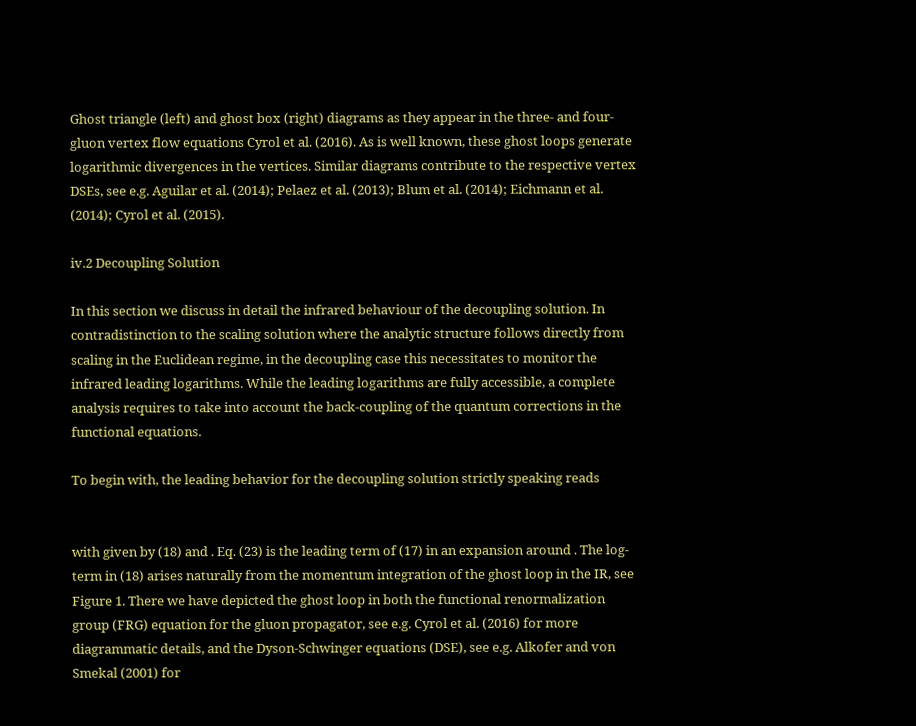Ghost triangle (left) and ghost box (right) diagrams as they appear in the three- and four-gluon vertex flow equations Cyrol et al. (2016). As is well known, these ghost loops generate logarithmic divergences in the vertices. Similar diagrams contribute to the respective vertex DSEs, see e.g. Aguilar et al. (2014); Pelaez et al. (2013); Blum et al. (2014); Eichmann et al. (2014); Cyrol et al. (2015).

iv.2 Decoupling Solution

In this section we discuss in detail the infrared behaviour of the decoupling solution. In contradistinction to the scaling solution where the analytic structure follows directly from scaling in the Euclidean regime, in the decoupling case this necessitates to monitor the infrared leading logarithms. While the leading logarithms are fully accessible, a complete analysis requires to take into account the back-coupling of the quantum corrections in the functional equations.

To begin with, the leading behavior for the decoupling solution strictly speaking reads


with given by (18) and . Eq. (23) is the leading term of (17) in an expansion around . The log-term in (18) arises naturally from the momentum integration of the ghost loop in the IR, see Figure 1. There we have depicted the ghost loop in both the functional renormalization group (FRG) equation for the gluon propagator, see e.g. Cyrol et al. (2016) for more diagrammatic details, and the Dyson-Schwinger equations (DSE), see e.g. Alkofer and von Smekal (2001) for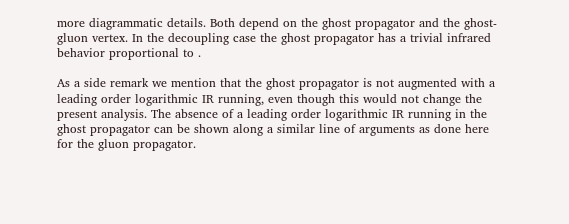more diagrammatic details. Both depend on the ghost propagator and the ghost-gluon vertex. In the decoupling case the ghost propagator has a trivial infrared behavior proportional to .

As a side remark we mention that the ghost propagator is not augmented with a leading order logarithmic IR running, even though this would not change the present analysis. The absence of a leading order logarithmic IR running in the ghost propagator can be shown along a similar line of arguments as done here for the gluon propagator.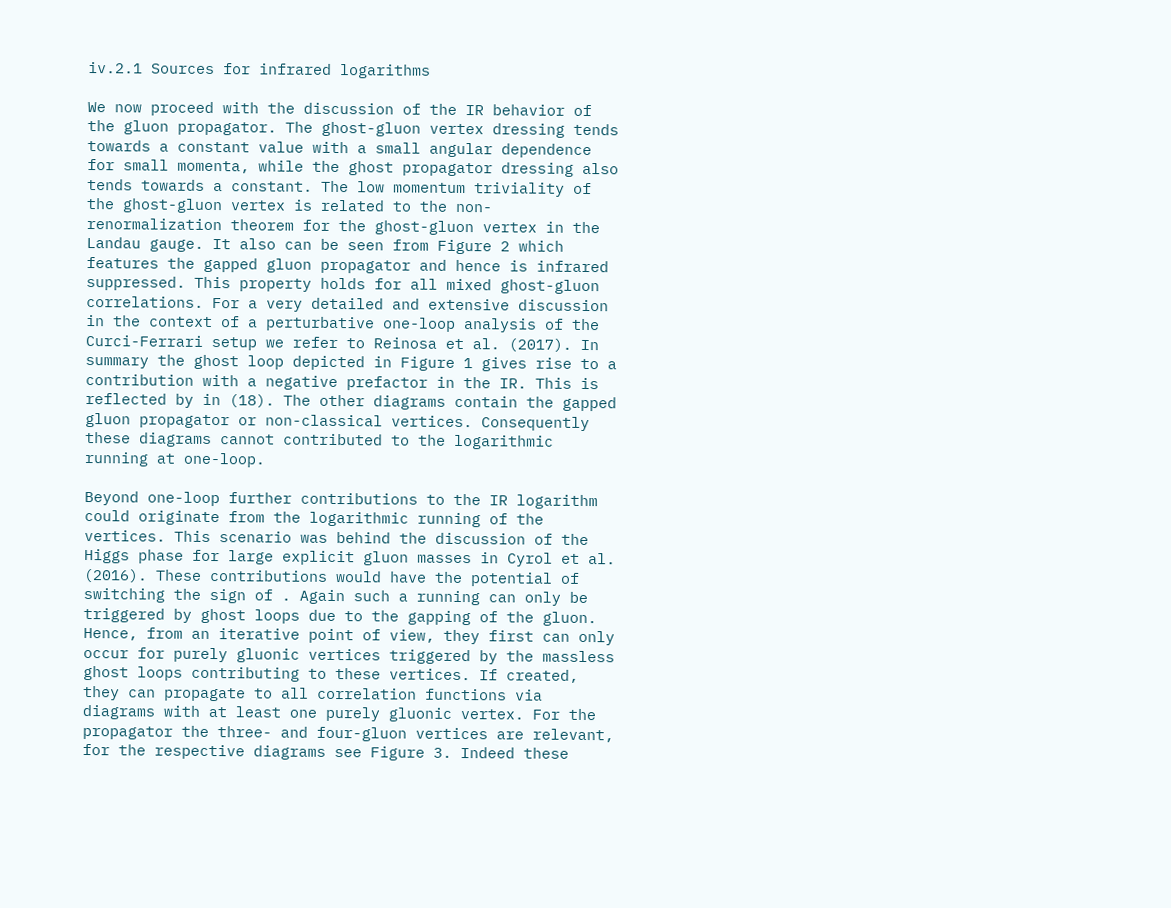iv.2.1 Sources for infrared logarithms

We now proceed with the discussion of the IR behavior of the gluon propagator. The ghost-gluon vertex dressing tends towards a constant value with a small angular dependence for small momenta, while the ghost propagator dressing also tends towards a constant. The low momentum triviality of the ghost-gluon vertex is related to the non-renormalization theorem for the ghost-gluon vertex in the Landau gauge. It also can be seen from Figure 2 which features the gapped gluon propagator and hence is infrared suppressed. This property holds for all mixed ghost-gluon correlations. For a very detailed and extensive discussion in the context of a perturbative one-loop analysis of the Curci-Ferrari setup we refer to Reinosa et al. (2017). In summary the ghost loop depicted in Figure 1 gives rise to a contribution with a negative prefactor in the IR. This is reflected by in (18). The other diagrams contain the gapped gluon propagator or non-classical vertices. Consequently these diagrams cannot contributed to the logarithmic running at one-loop.

Beyond one-loop further contributions to the IR logarithm could originate from the logarithmic running of the vertices. This scenario was behind the discussion of the Higgs phase for large explicit gluon masses in Cyrol et al. (2016). These contributions would have the potential of switching the sign of . Again such a running can only be triggered by ghost loops due to the gapping of the gluon. Hence, from an iterative point of view, they first can only occur for purely gluonic vertices triggered by the massless ghost loops contributing to these vertices. If created, they can propagate to all correlation functions via diagrams with at least one purely gluonic vertex. For the propagator the three- and four-gluon vertices are relevant, for the respective diagrams see Figure 3. Indeed these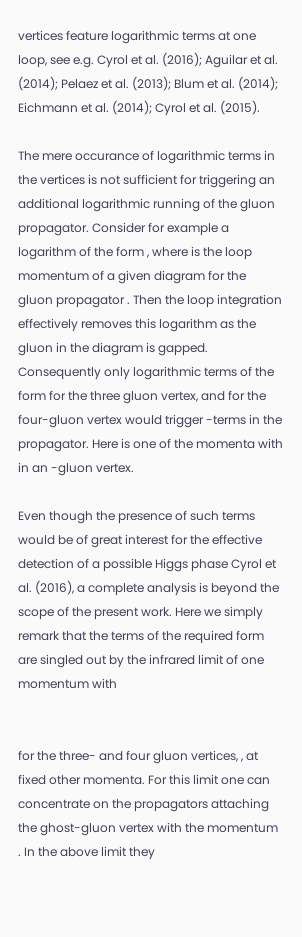vertices feature logarithmic terms at one loop, see e.g. Cyrol et al. (2016); Aguilar et al. (2014); Pelaez et al. (2013); Blum et al. (2014); Eichmann et al. (2014); Cyrol et al. (2015).

The mere occurance of logarithmic terms in the vertices is not sufficient for triggering an additional logarithmic running of the gluon propagator. Consider for example a logarithm of the form , where is the loop momentum of a given diagram for the gluon propagator . Then the loop integration effectively removes this logarithm as the gluon in the diagram is gapped. Consequently only logarithmic terms of the form for the three gluon vertex, and for the four-gluon vertex would trigger -terms in the propagator. Here is one of the momenta with in an -gluon vertex.

Even though the presence of such terms would be of great interest for the effective detection of a possible Higgs phase Cyrol et al. (2016), a complete analysis is beyond the scope of the present work. Here we simply remark that the terms of the required form are singled out by the infrared limit of one momentum with


for the three- and four gluon vertices, , at fixed other momenta. For this limit one can concentrate on the propagators attaching the ghost-gluon vertex with the momentum . In the above limit they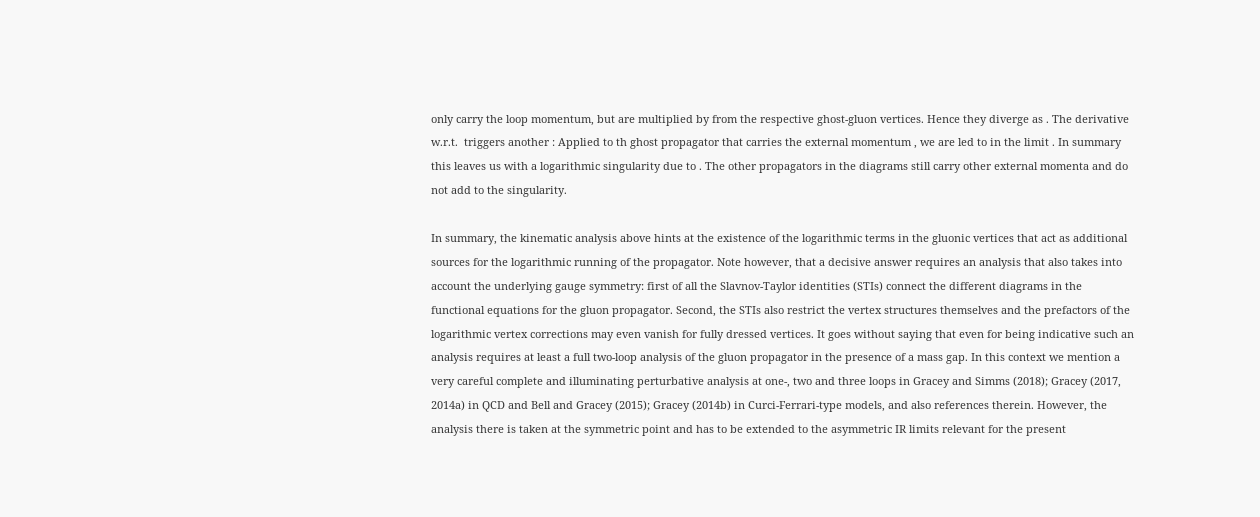only carry the loop momentum, but are multiplied by from the respective ghost-gluon vertices. Hence they diverge as . The derivative w.r.t.  triggers another : Applied to th ghost propagator that carries the external momentum , we are led to in the limit . In summary this leaves us with a logarithmic singularity due to . The other propagators in the diagrams still carry other external momenta and do not add to the singularity.

In summary, the kinematic analysis above hints at the existence of the logarithmic terms in the gluonic vertices that act as additional sources for the logarithmic running of the propagator. Note however, that a decisive answer requires an analysis that also takes into account the underlying gauge symmetry: first of all the Slavnov-Taylor identities (STIs) connect the different diagrams in the functional equations for the gluon propagator. Second, the STIs also restrict the vertex structures themselves and the prefactors of the logarithmic vertex corrections may even vanish for fully dressed vertices. It goes without saying that even for being indicative such an analysis requires at least a full two-loop analysis of the gluon propagator in the presence of a mass gap. In this context we mention a very careful complete and illuminating perturbative analysis at one-, two and three loops in Gracey and Simms (2018); Gracey (2017, 2014a) in QCD and Bell and Gracey (2015); Gracey (2014b) in Curci-Ferrari-type models, and also references therein. However, the analysis there is taken at the symmetric point and has to be extended to the asymmetric IR limits relevant for the present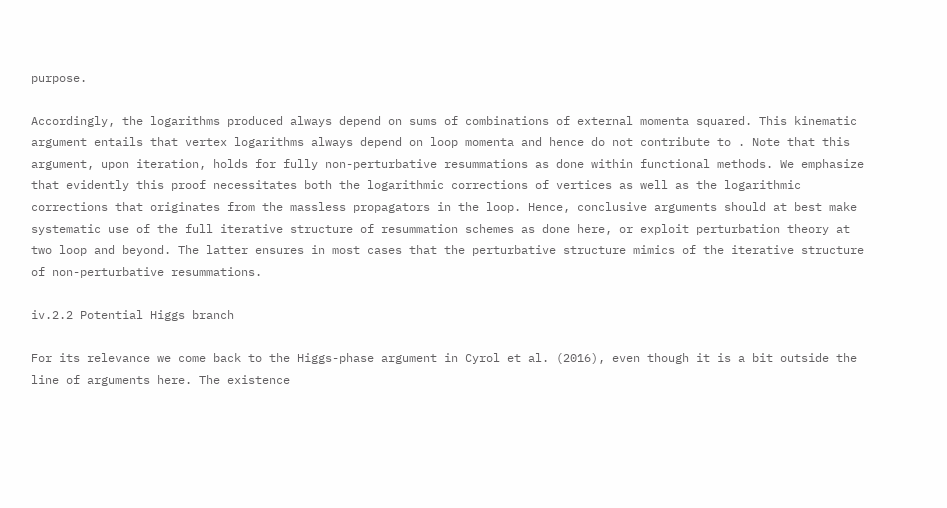purpose.

Accordingly, the logarithms produced always depend on sums of combinations of external momenta squared. This kinematic argument entails that vertex logarithms always depend on loop momenta and hence do not contribute to . Note that this argument, upon iteration, holds for fully non-perturbative resummations as done within functional methods. We emphasize that evidently this proof necessitates both the logarithmic corrections of vertices as well as the logarithmic corrections that originates from the massless propagators in the loop. Hence, conclusive arguments should at best make systematic use of the full iterative structure of resummation schemes as done here, or exploit perturbation theory at two loop and beyond. The latter ensures in most cases that the perturbative structure mimics of the iterative structure of non-perturbative resummations.

iv.2.2 Potential Higgs branch

For its relevance we come back to the Higgs-phase argument in Cyrol et al. (2016), even though it is a bit outside the line of arguments here. The existence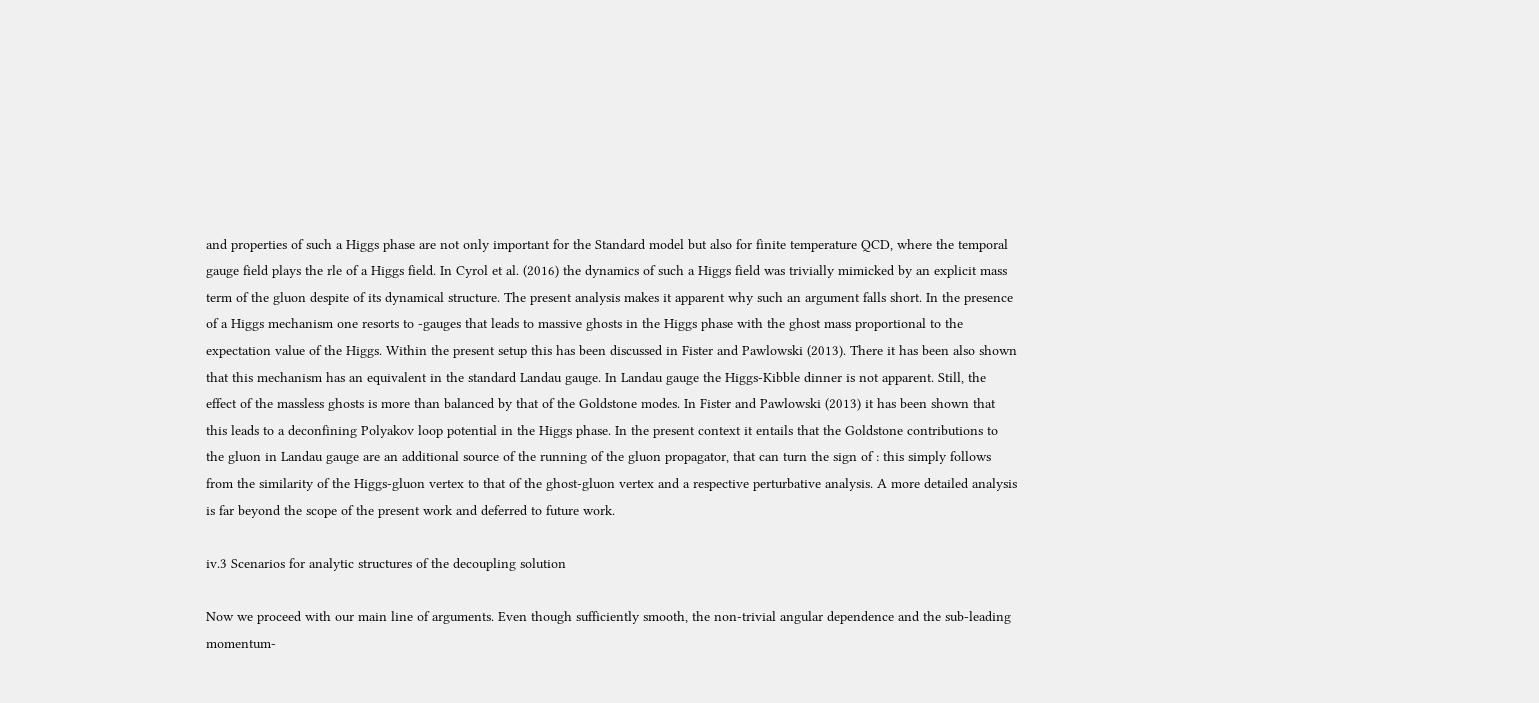and properties of such a Higgs phase are not only important for the Standard model but also for finite temperature QCD, where the temporal gauge field plays the rle of a Higgs field. In Cyrol et al. (2016) the dynamics of such a Higgs field was trivially mimicked by an explicit mass term of the gluon despite of its dynamical structure. The present analysis makes it apparent why such an argument falls short. In the presence of a Higgs mechanism one resorts to -gauges that leads to massive ghosts in the Higgs phase with the ghost mass proportional to the expectation value of the Higgs. Within the present setup this has been discussed in Fister and Pawlowski (2013). There it has been also shown that this mechanism has an equivalent in the standard Landau gauge. In Landau gauge the Higgs-Kibble dinner is not apparent. Still, the effect of the massless ghosts is more than balanced by that of the Goldstone modes. In Fister and Pawlowski (2013) it has been shown that this leads to a deconfining Polyakov loop potential in the Higgs phase. In the present context it entails that the Goldstone contributions to the gluon in Landau gauge are an additional source of the running of the gluon propagator, that can turn the sign of : this simply follows from the similarity of the Higgs-gluon vertex to that of the ghost-gluon vertex and a respective perturbative analysis. A more detailed analysis is far beyond the scope of the present work and deferred to future work.

iv.3 Scenarios for analytic structures of the decoupling solution

Now we proceed with our main line of arguments. Even though sufficiently smooth, the non-trivial angular dependence and the sub-leading momentum-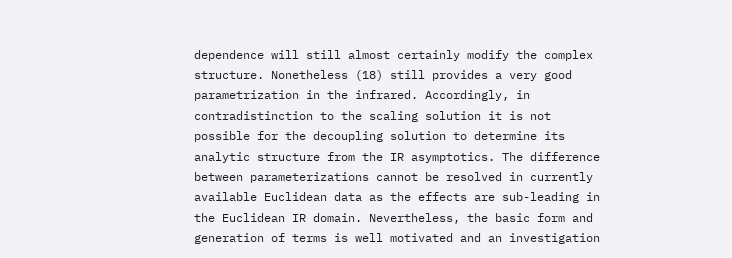dependence will still almost certainly modify the complex structure. Nonetheless (18) still provides a very good parametrization in the infrared. Accordingly, in contradistinction to the scaling solution it is not possible for the decoupling solution to determine its analytic structure from the IR asymptotics. The difference between parameterizations cannot be resolved in currently available Euclidean data as the effects are sub-leading in the Euclidean IR domain. Nevertheless, the basic form and generation of terms is well motivated and an investigation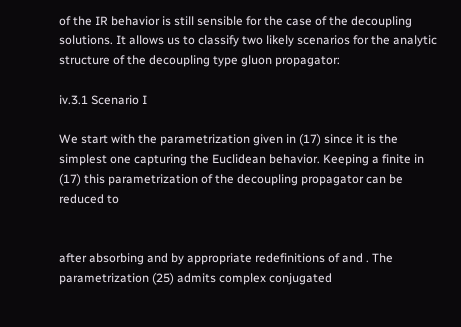of the IR behavior is still sensible for the case of the decoupling solutions. It allows us to classify two likely scenarios for the analytic structure of the decoupling type gluon propagator:

iv.3.1 Scenario I

We start with the parametrization given in (17) since it is the simplest one capturing the Euclidean behavior. Keeping a finite in (17) this parametrization of the decoupling propagator can be reduced to


after absorbing and by appropriate redefinitions of and . The parametrization (25) admits complex conjugated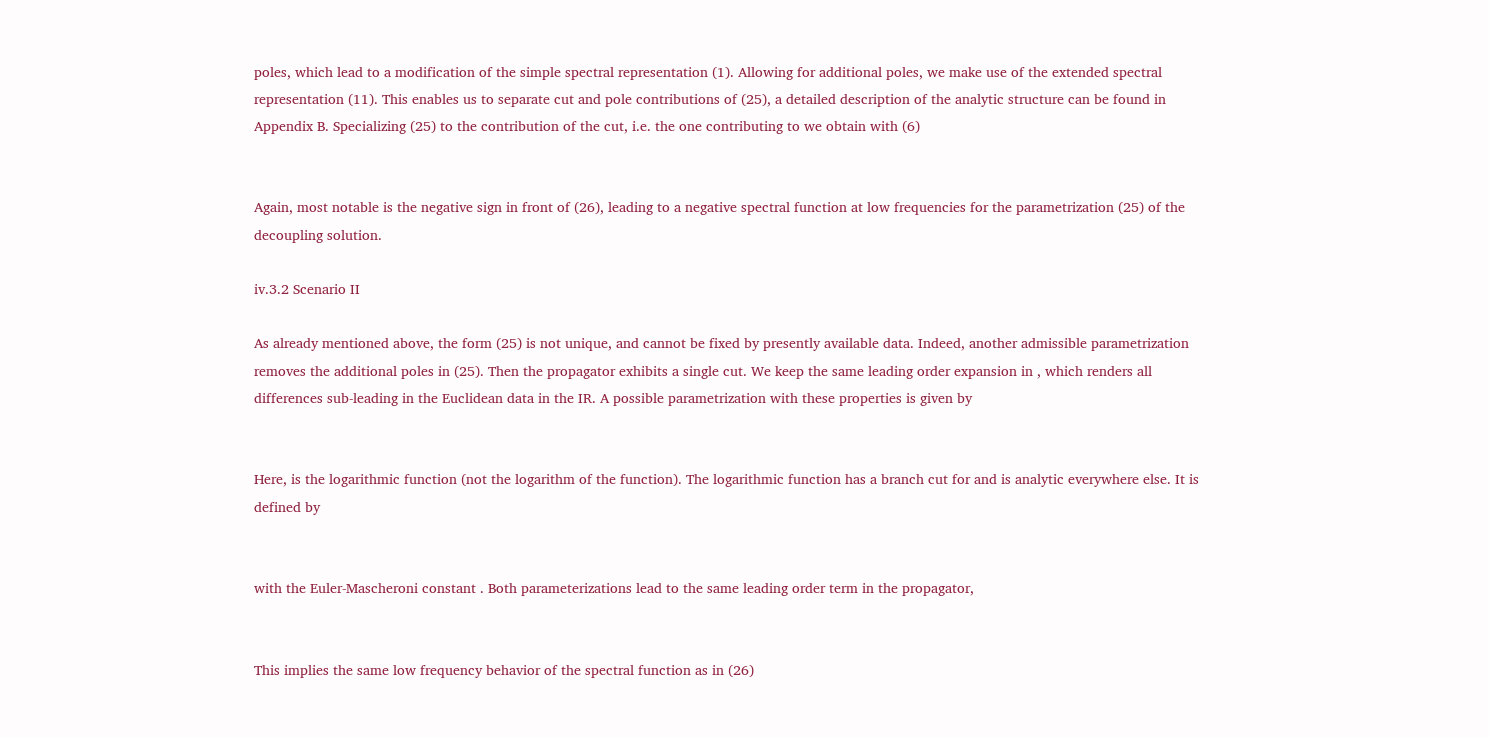poles, which lead to a modification of the simple spectral representation (1). Allowing for additional poles, we make use of the extended spectral representation (11). This enables us to separate cut and pole contributions of (25), a detailed description of the analytic structure can be found in Appendix B. Specializing (25) to the contribution of the cut, i.e. the one contributing to we obtain with (6)


Again, most notable is the negative sign in front of (26), leading to a negative spectral function at low frequencies for the parametrization (25) of the decoupling solution.

iv.3.2 Scenario II

As already mentioned above, the form (25) is not unique, and cannot be fixed by presently available data. Indeed, another admissible parametrization removes the additional poles in (25). Then the propagator exhibits a single cut. We keep the same leading order expansion in , which renders all differences sub-leading in the Euclidean data in the IR. A possible parametrization with these properties is given by


Here, is the logarithmic function (not the logarithm of the function). The logarithmic function has a branch cut for and is analytic everywhere else. It is defined by


with the Euler-Mascheroni constant . Both parameterizations lead to the same leading order term in the propagator,


This implies the same low frequency behavior of the spectral function as in (26)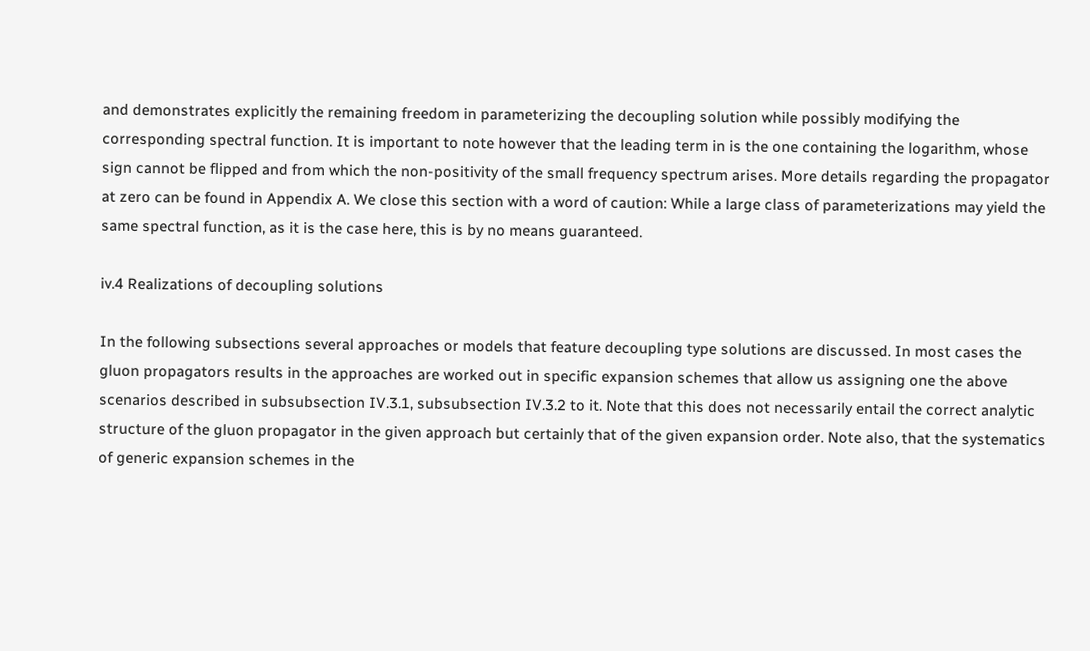and demonstrates explicitly the remaining freedom in parameterizing the decoupling solution while possibly modifying the corresponding spectral function. It is important to note however that the leading term in is the one containing the logarithm, whose sign cannot be flipped and from which the non-positivity of the small frequency spectrum arises. More details regarding the propagator at zero can be found in Appendix A. We close this section with a word of caution: While a large class of parameterizations may yield the same spectral function, as it is the case here, this is by no means guaranteed.

iv.4 Realizations of decoupling solutions

In the following subsections several approaches or models that feature decoupling type solutions are discussed. In most cases the gluon propagators results in the approaches are worked out in specific expansion schemes that allow us assigning one the above scenarios described in subsubsection IV.3.1, subsubsection IV.3.2 to it. Note that this does not necessarily entail the correct analytic structure of the gluon propagator in the given approach but certainly that of the given expansion order. Note also, that the systematics of generic expansion schemes in the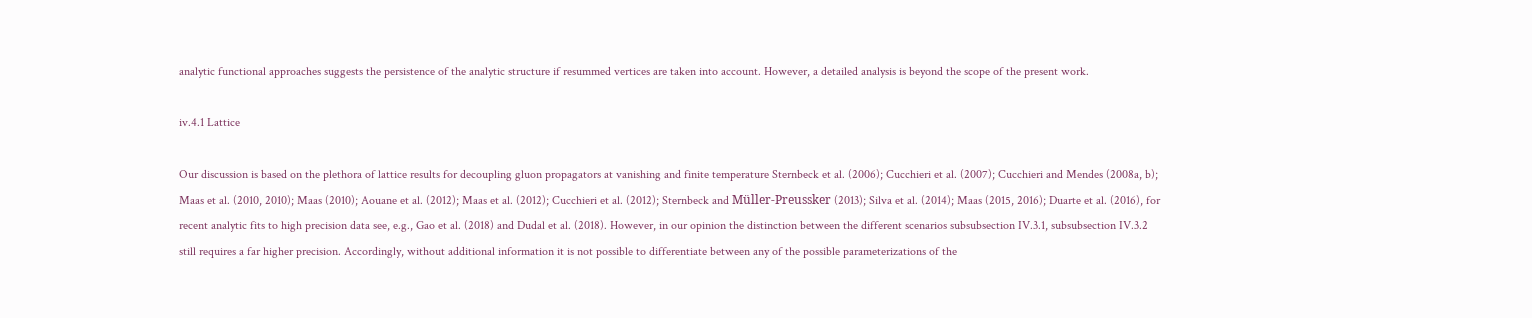analytic functional approaches suggests the persistence of the analytic structure if resummed vertices are taken into account. However, a detailed analysis is beyond the scope of the present work.

iv.4.1 Lattice

Our discussion is based on the plethora of lattice results for decoupling gluon propagators at vanishing and finite temperature Sternbeck et al. (2006); Cucchieri et al. (2007); Cucchieri and Mendes (2008a, b); Maas et al. (2010, 2010); Maas (2010); Aouane et al. (2012); Maas et al. (2012); Cucchieri et al. (2012); Sternbeck and Müller-Preussker (2013); Silva et al. (2014); Maas (2015, 2016); Duarte et al. (2016), for recent analytic fits to high precision data see, e.g., Gao et al. (2018) and Dudal et al. (2018). However, in our opinion the distinction between the different scenarios subsubsection IV.3.1, subsubsection IV.3.2 still requires a far higher precision. Accordingly, without additional information it is not possible to differentiate between any of the possible parameterizations of the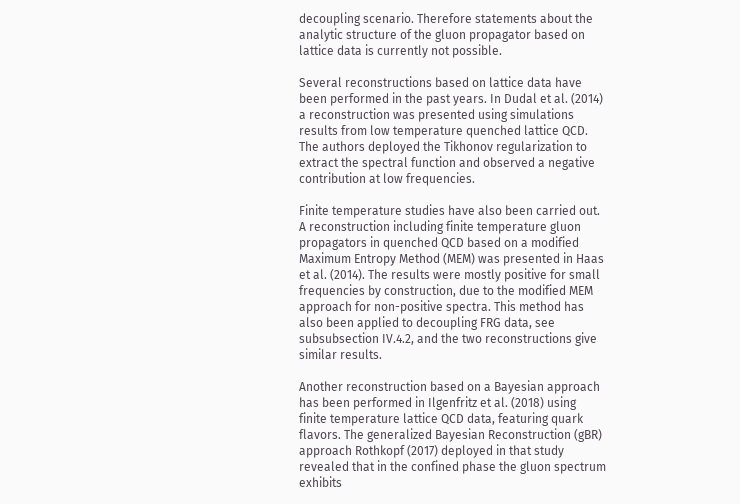decoupling scenario. Therefore statements about the analytic structure of the gluon propagator based on lattice data is currently not possible.

Several reconstructions based on lattice data have been performed in the past years. In Dudal et al. (2014) a reconstruction was presented using simulations results from low temperature quenched lattice QCD. The authors deployed the Tikhonov regularization to extract the spectral function and observed a negative contribution at low frequencies.

Finite temperature studies have also been carried out. A reconstruction including finite temperature gluon propagators in quenched QCD based on a modified Maximum Entropy Method (MEM) was presented in Haas et al. (2014). The results were mostly positive for small frequencies by construction, due to the modified MEM approach for non-positive spectra. This method has also been applied to decoupling FRG data, see subsubsection IV.4.2, and the two reconstructions give similar results.

Another reconstruction based on a Bayesian approach has been performed in Ilgenfritz et al. (2018) using finite temperature lattice QCD data, featuring quark flavors. The generalized Bayesian Reconstruction (gBR) approach Rothkopf (2017) deployed in that study revealed that in the confined phase the gluon spectrum exhibits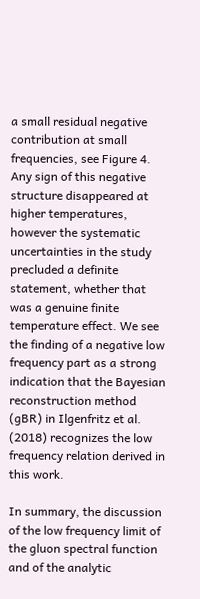a small residual negative contribution at small frequencies, see Figure 4. Any sign of this negative structure disappeared at higher temperatures, however the systematic uncertainties in the study precluded a definite statement, whether that was a genuine finite temperature effect. We see the finding of a negative low frequency part as a strong indication that the Bayesian reconstruction method (gBR) in Ilgenfritz et al. (2018) recognizes the low frequency relation derived in this work.

In summary, the discussion of the low frequency limit of the gluon spectral function and of the analytic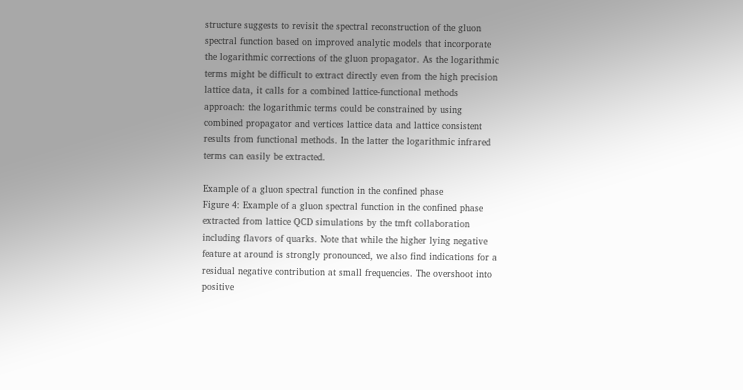structure suggests to revisit the spectral reconstruction of the gluon spectral function based on improved analytic models that incorporate the logarithmic corrections of the gluon propagator. As the logarithmic terms might be difficult to extract directly even from the high precision lattice data, it calls for a combined lattice-functional methods approach: the logarithmic terms could be constrained by using combined propagator and vertices lattice data and lattice consistent results from functional methods. In the latter the logarithmic infrared terms can easily be extracted.

Example of a gluon spectral function in the confined phase
Figure 4: Example of a gluon spectral function in the confined phase extracted from lattice QCD simulations by the tmft collaboration including flavors of quarks. Note that while the higher lying negative feature at around is strongly pronounced, we also find indications for a residual negative contribution at small frequencies. The overshoot into positive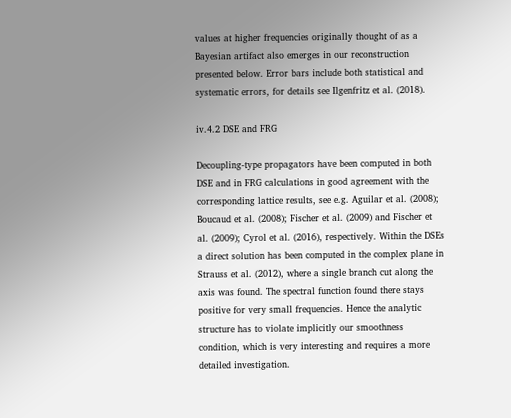values at higher frequencies originally thought of as a Bayesian artifact also emerges in our reconstruction presented below. Error bars include both statistical and systematic errors, for details see Ilgenfritz et al. (2018).

iv.4.2 DSE and FRG

Decoupling-type propagators have been computed in both DSE and in FRG calculations in good agreement with the corresponding lattice results, see e.g. Aguilar et al. (2008); Boucaud et al. (2008); Fischer et al. (2009) and Fischer et al. (2009); Cyrol et al. (2016), respectively. Within the DSEs a direct solution has been computed in the complex plane in Strauss et al. (2012), where a single branch cut along the axis was found. The spectral function found there stays positive for very small frequencies. Hence the analytic structure has to violate implicitly our smoothness condition, which is very interesting and requires a more detailed investigation.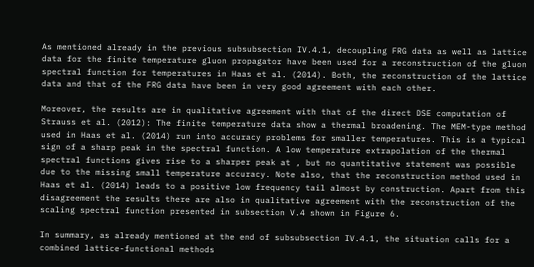As mentioned already in the previous subsubsection IV.4.1, decoupling FRG data as well as lattice data for the finite temperature gluon propagator have been used for a reconstruction of the gluon spectral function for temperatures in Haas et al. (2014). Both, the reconstruction of the lattice data and that of the FRG data have been in very good agreement with each other.

Moreover, the results are in qualitative agreement with that of the direct DSE computation of Strauss et al. (2012): The finite temperature data show a thermal broadening. The MEM-type method used in Haas et al. (2014) run into accuracy problems for smaller temperatures. This is a typical sign of a sharp peak in the spectral function. A low temperature extrapolation of the thermal spectral functions gives rise to a sharper peak at , but no quantitative statement was possible due to the missing small temperature accuracy. Note also, that the reconstruction method used in Haas et al. (2014) leads to a positive low frequency tail almost by construction. Apart from this disagreement the results there are also in qualitative agreement with the reconstruction of the scaling spectral function presented in subsection V.4 shown in Figure 6.

In summary, as already mentioned at the end of subsubsection IV.4.1, the situation calls for a combined lattice-functional methods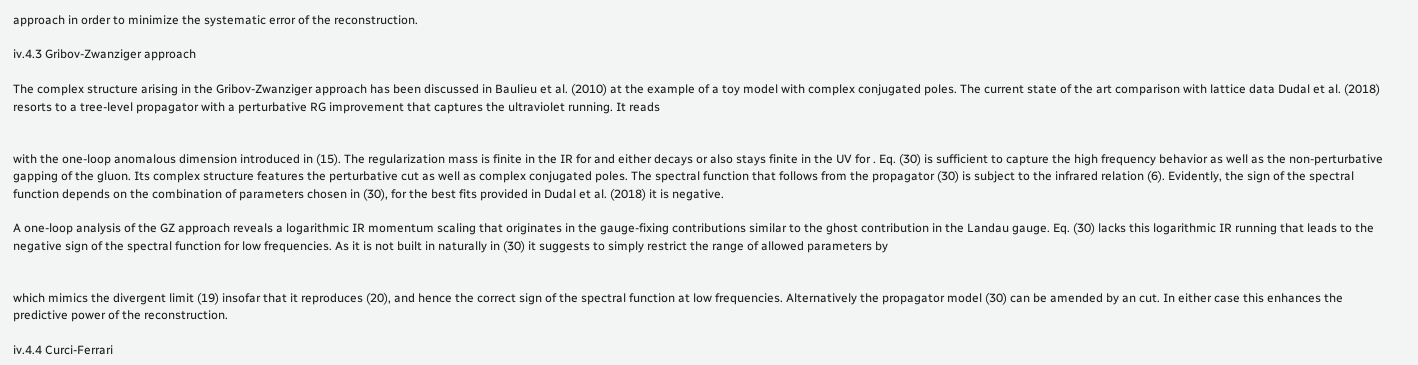approach in order to minimize the systematic error of the reconstruction.

iv.4.3 Gribov-Zwanziger approach

The complex structure arising in the Gribov-Zwanziger approach has been discussed in Baulieu et al. (2010) at the example of a toy model with complex conjugated poles. The current state of the art comparison with lattice data Dudal et al. (2018) resorts to a tree-level propagator with a perturbative RG improvement that captures the ultraviolet running. It reads


with the one-loop anomalous dimension introduced in (15). The regularization mass is finite in the IR for and either decays or also stays finite in the UV for . Eq. (30) is sufficient to capture the high frequency behavior as well as the non-perturbative gapping of the gluon. Its complex structure features the perturbative cut as well as complex conjugated poles. The spectral function that follows from the propagator (30) is subject to the infrared relation (6). Evidently, the sign of the spectral function depends on the combination of parameters chosen in (30), for the best fits provided in Dudal et al. (2018) it is negative.

A one-loop analysis of the GZ approach reveals a logarithmic IR momentum scaling that originates in the gauge-fixing contributions similar to the ghost contribution in the Landau gauge. Eq. (30) lacks this logarithmic IR running that leads to the negative sign of the spectral function for low frequencies. As it is not built in naturally in (30) it suggests to simply restrict the range of allowed parameters by


which mimics the divergent limit (19) insofar that it reproduces (20), and hence the correct sign of the spectral function at low frequencies. Alternatively the propagator model (30) can be amended by an cut. In either case this enhances the predictive power of the reconstruction.

iv.4.4 Curci-Ferrari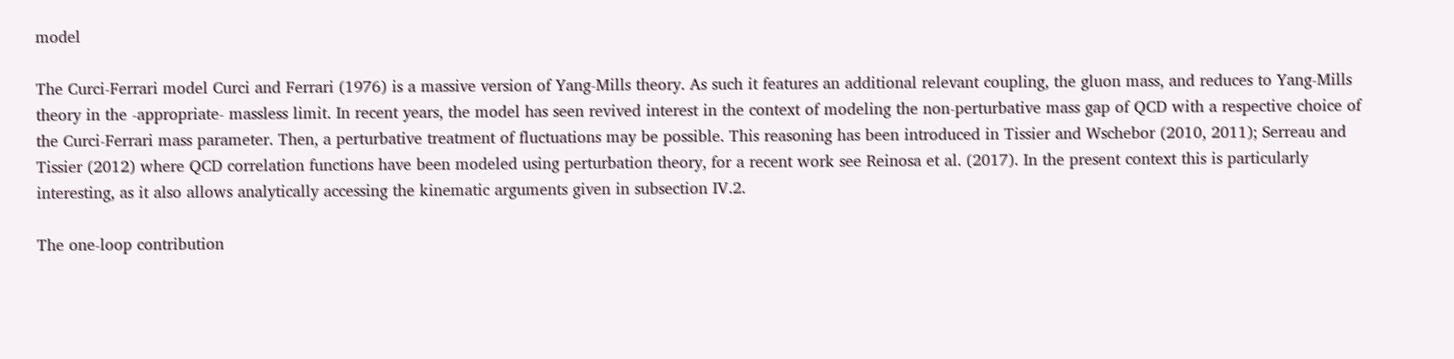model

The Curci-Ferrari model Curci and Ferrari (1976) is a massive version of Yang-Mills theory. As such it features an additional relevant coupling, the gluon mass, and reduces to Yang-Mills theory in the -appropriate- massless limit. In recent years, the model has seen revived interest in the context of modeling the non-perturbative mass gap of QCD with a respective choice of the Curci-Ferrari mass parameter. Then, a perturbative treatment of fluctuations may be possible. This reasoning has been introduced in Tissier and Wschebor (2010, 2011); Serreau and Tissier (2012) where QCD correlation functions have been modeled using perturbation theory, for a recent work see Reinosa et al. (2017). In the present context this is particularly interesting, as it also allows analytically accessing the kinematic arguments given in subsection IV.2.

The one-loop contribution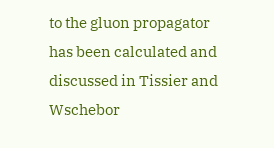to the gluon propagator has been calculated and discussed in Tissier and Wschebor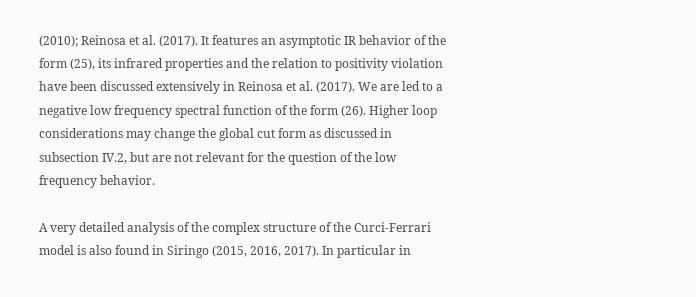(2010); Reinosa et al. (2017). It features an asymptotic IR behavior of the form (25), its infrared properties and the relation to positivity violation have been discussed extensively in Reinosa et al. (2017). We are led to a negative low frequency spectral function of the form (26). Higher loop considerations may change the global cut form as discussed in subsection IV.2, but are not relevant for the question of the low frequency behavior.

A very detailed analysis of the complex structure of the Curci-Ferrari model is also found in Siringo (2015, 2016, 2017). In particular in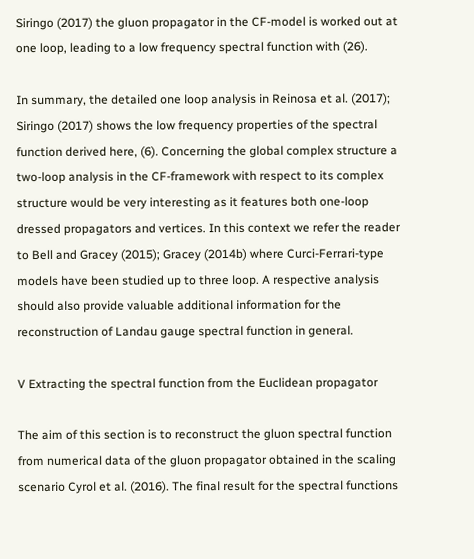Siringo (2017) the gluon propagator in the CF-model is worked out at one loop, leading to a low frequency spectral function with (26).

In summary, the detailed one loop analysis in Reinosa et al. (2017); Siringo (2017) shows the low frequency properties of the spectral function derived here, (6). Concerning the global complex structure a two-loop analysis in the CF-framework with respect to its complex structure would be very interesting as it features both one-loop dressed propagators and vertices. In this context we refer the reader to Bell and Gracey (2015); Gracey (2014b) where Curci-Ferrari-type models have been studied up to three loop. A respective analysis should also provide valuable additional information for the reconstruction of Landau gauge spectral function in general.

V Extracting the spectral function from the Euclidean propagator

The aim of this section is to reconstruct the gluon spectral function from numerical data of the gluon propagator obtained in the scaling scenario Cyrol et al. (2016). The final result for the spectral functions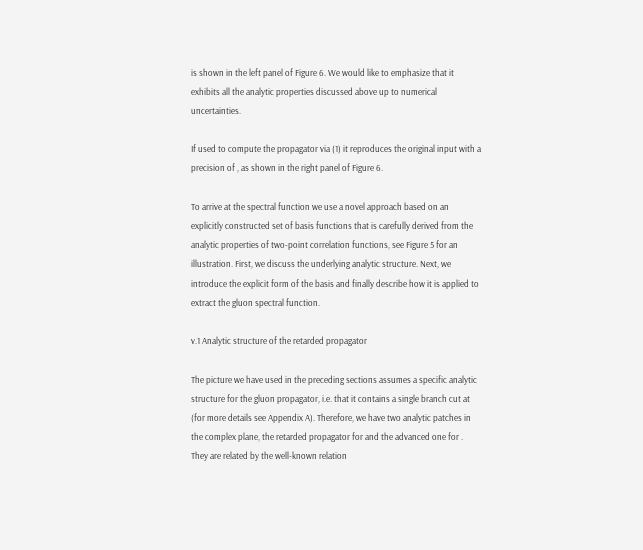is shown in the left panel of Figure 6. We would like to emphasize that it exhibits all the analytic properties discussed above up to numerical uncertainties.

If used to compute the propagator via (1) it reproduces the original input with a precision of , as shown in the right panel of Figure 6.

To arrive at the spectral function we use a novel approach based on an explicitly constructed set of basis functions that is carefully derived from the analytic properties of two-point correlation functions, see Figure 5 for an illustration. First, we discuss the underlying analytic structure. Next, we introduce the explicit form of the basis and finally describe how it is applied to extract the gluon spectral function.

v.1 Analytic structure of the retarded propagator

The picture we have used in the preceding sections assumes a specific analytic structure for the gluon propagator, i.e. that it contains a single branch cut at (for more details see Appendix A). Therefore, we have two analytic patches in the complex plane, the retarded propagator for and the advanced one for . They are related by the well-known relation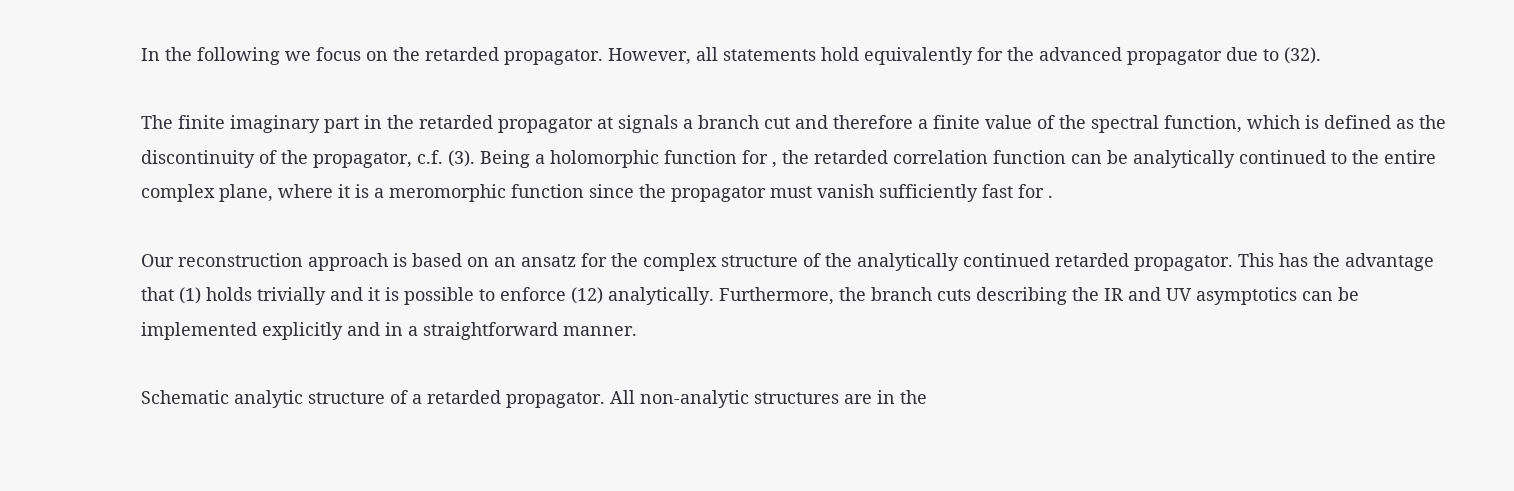In the following we focus on the retarded propagator. However, all statements hold equivalently for the advanced propagator due to (32).

The finite imaginary part in the retarded propagator at signals a branch cut and therefore a finite value of the spectral function, which is defined as the discontinuity of the propagator, c.f. (3). Being a holomorphic function for , the retarded correlation function can be analytically continued to the entire complex plane, where it is a meromorphic function since the propagator must vanish sufficiently fast for .

Our reconstruction approach is based on an ansatz for the complex structure of the analytically continued retarded propagator. This has the advantage that (1) holds trivially and it is possible to enforce (12) analytically. Furthermore, the branch cuts describing the IR and UV asymptotics can be implemented explicitly and in a straightforward manner.

Schematic analytic structure of a retarded propagator. All non-analytic structures are in the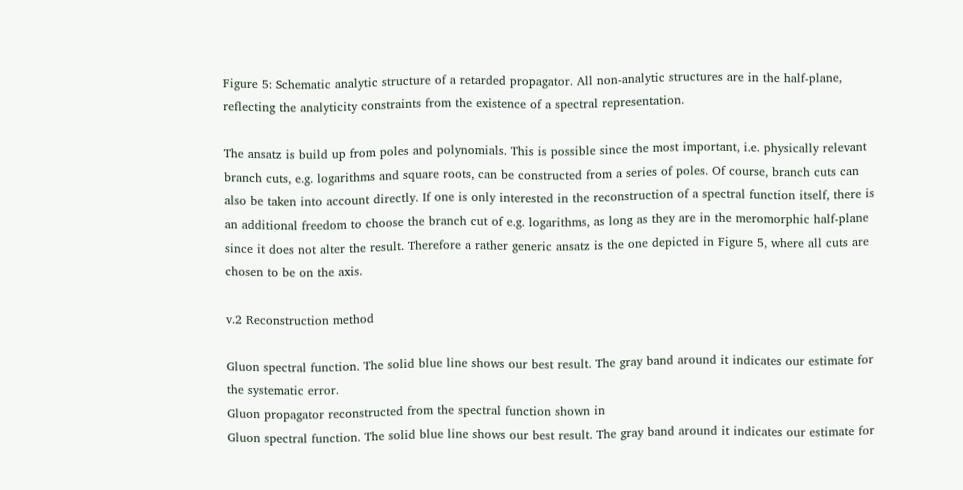Figure 5: Schematic analytic structure of a retarded propagator. All non-analytic structures are in the half-plane, reflecting the analyticity constraints from the existence of a spectral representation.

The ansatz is build up from poles and polynomials. This is possible since the most important, i.e. physically relevant branch cuts, e.g. logarithms and square roots, can be constructed from a series of poles. Of course, branch cuts can also be taken into account directly. If one is only interested in the reconstruction of a spectral function itself, there is an additional freedom to choose the branch cut of e.g. logarithms, as long as they are in the meromorphic half-plane since it does not alter the result. Therefore a rather generic ansatz is the one depicted in Figure 5, where all cuts are chosen to be on the axis.

v.2 Reconstruction method

Gluon spectral function. The solid blue line shows our best result. The gray band around it indicates our estimate for the systematic error.
Gluon propagator reconstructed from the spectral function shown in
Gluon spectral function. The solid blue line shows our best result. The gray band around it indicates our estimate for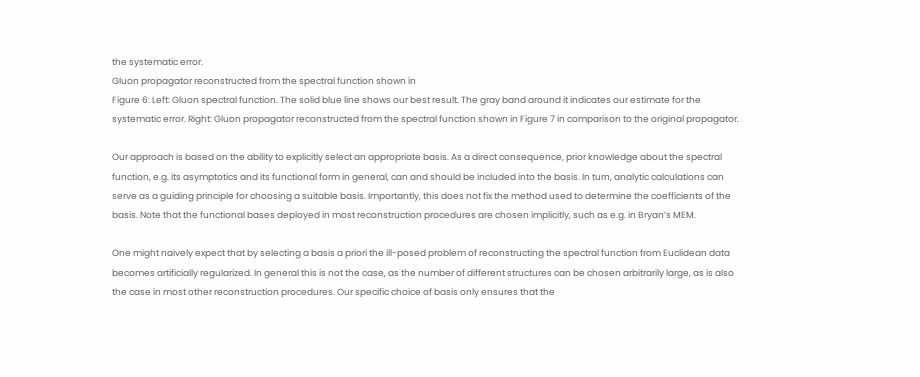the systematic error.
Gluon propagator reconstructed from the spectral function shown in
Figure 6: Left: Gluon spectral function. The solid blue line shows our best result. The gray band around it indicates our estimate for the systematic error. Right: Gluon propagator reconstructed from the spectral function shown in Figure 7 in comparison to the original propagator.

Our approach is based on the ability to explicitly select an appropriate basis. As a direct consequence, prior knowledge about the spectral function, e.g. its asymptotics and its functional form in general, can and should be included into the basis. In turn, analytic calculations can serve as a guiding principle for choosing a suitable basis. Importantly, this does not fix the method used to determine the coefficients of the basis. Note that the functional bases deployed in most reconstruction procedures are chosen implicitly, such as e.g. in Bryan’s MEM.

One might naively expect that by selecting a basis a priori the ill-posed problem of reconstructing the spectral function from Euclidean data becomes artificially regularized. In general this is not the case, as the number of different structures can be chosen arbitrarily large, as is also the case in most other reconstruction procedures. Our specific choice of basis only ensures that the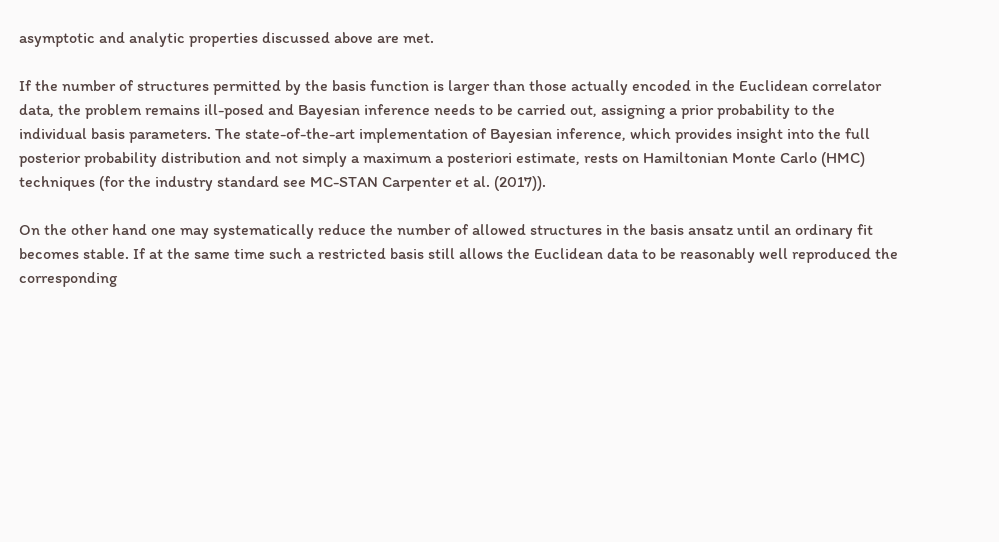asymptotic and analytic properties discussed above are met.

If the number of structures permitted by the basis function is larger than those actually encoded in the Euclidean correlator data, the problem remains ill-posed and Bayesian inference needs to be carried out, assigning a prior probability to the individual basis parameters. The state-of-the-art implementation of Bayesian inference, which provides insight into the full posterior probability distribution and not simply a maximum a posteriori estimate, rests on Hamiltonian Monte Carlo (HMC) techniques (for the industry standard see MC-STAN Carpenter et al. (2017)).

On the other hand one may systematically reduce the number of allowed structures in the basis ansatz until an ordinary fit becomes stable. If at the same time such a restricted basis still allows the Euclidean data to be reasonably well reproduced the corresponding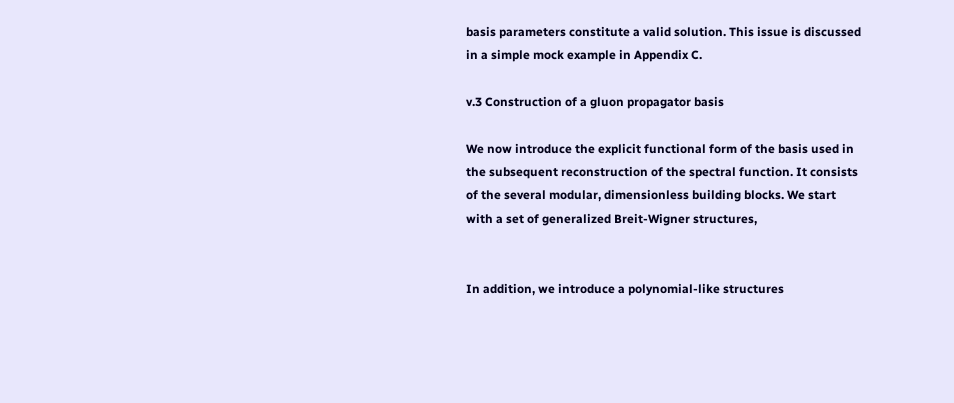basis parameters constitute a valid solution. This issue is discussed in a simple mock example in Appendix C.

v.3 Construction of a gluon propagator basis

We now introduce the explicit functional form of the basis used in the subsequent reconstruction of the spectral function. It consists of the several modular, dimensionless building blocks. We start with a set of generalized Breit-Wigner structures,


In addition, we introduce a polynomial-like structures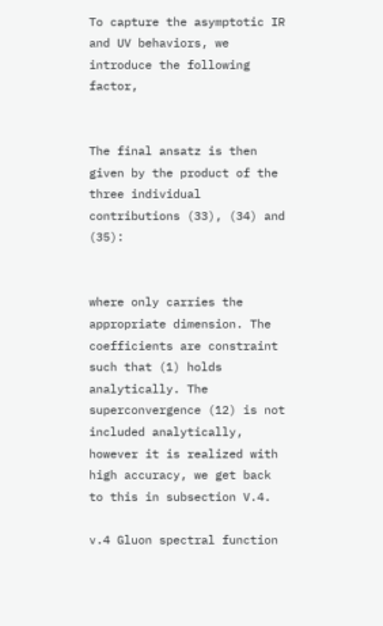To capture the asymptotic IR and UV behaviors, we introduce the following factor,


The final ansatz is then given by the product of the three individual contributions (33), (34) and (35):


where only carries the appropriate dimension. The coefficients are constraint such that (1) holds analytically. The superconvergence (12) is not included analytically, however it is realized with high accuracy, we get back to this in subsection V.4.

v.4 Gluon spectral function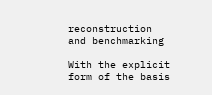reconstruction and benchmarking

With the explicit form of the basis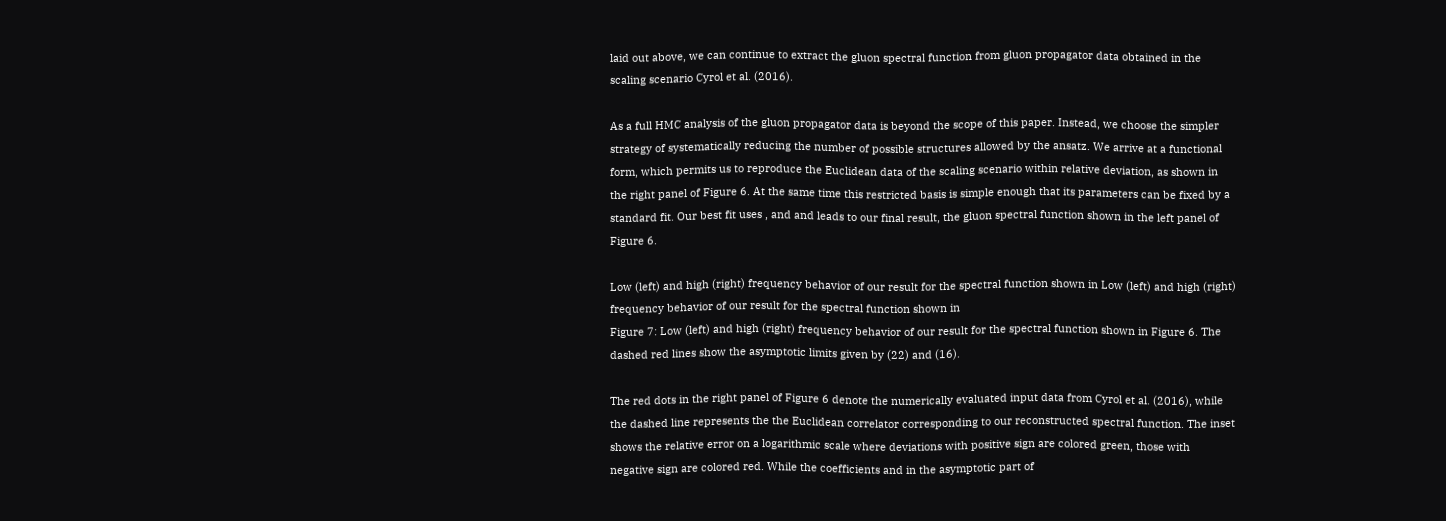laid out above, we can continue to extract the gluon spectral function from gluon propagator data obtained in the scaling scenario Cyrol et al. (2016).

As a full HMC analysis of the gluon propagator data is beyond the scope of this paper. Instead, we choose the simpler strategy of systematically reducing the number of possible structures allowed by the ansatz. We arrive at a functional form, which permits us to reproduce the Euclidean data of the scaling scenario within relative deviation, as shown in the right panel of Figure 6. At the same time this restricted basis is simple enough that its parameters can be fixed by a standard fit. Our best fit uses , and and leads to our final result, the gluon spectral function shown in the left panel of Figure 6.

Low (left) and high (right) frequency behavior of our result for the spectral function shown in Low (left) and high (right) frequency behavior of our result for the spectral function shown in
Figure 7: Low (left) and high (right) frequency behavior of our result for the spectral function shown in Figure 6. The dashed red lines show the asymptotic limits given by (22) and (16).

The red dots in the right panel of Figure 6 denote the numerically evaluated input data from Cyrol et al. (2016), while the dashed line represents the the Euclidean correlator corresponding to our reconstructed spectral function. The inset shows the relative error on a logarithmic scale where deviations with positive sign are colored green, those with negative sign are colored red. While the coefficients and in the asymptotic part of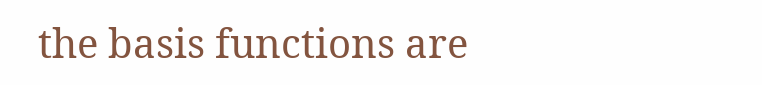the basis functions are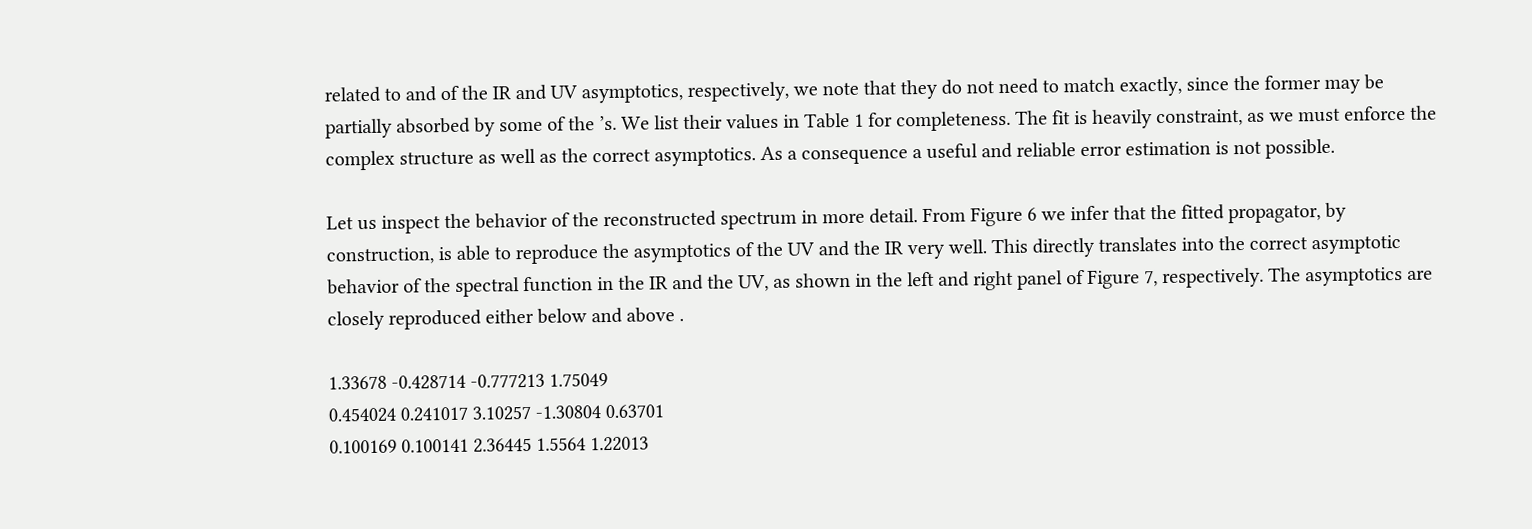related to and of the IR and UV asymptotics, respectively, we note that they do not need to match exactly, since the former may be partially absorbed by some of the ’s. We list their values in Table 1 for completeness. The fit is heavily constraint, as we must enforce the complex structure as well as the correct asymptotics. As a consequence a useful and reliable error estimation is not possible.

Let us inspect the behavior of the reconstructed spectrum in more detail. From Figure 6 we infer that the fitted propagator, by construction, is able to reproduce the asymptotics of the UV and the IR very well. This directly translates into the correct asymptotic behavior of the spectral function in the IR and the UV, as shown in the left and right panel of Figure 7, respectively. The asymptotics are closely reproduced either below and above .

1.33678 -0.428714 -0.777213 1.75049
0.454024 0.241017 3.10257 -1.30804 0.63701
0.100169 0.100141 2.36445 1.5564 1.22013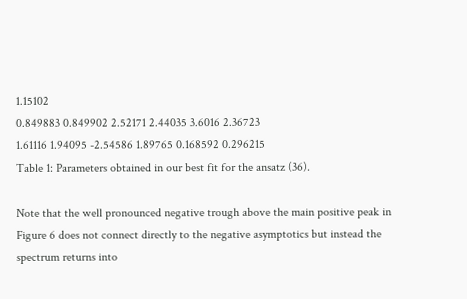1.15102
0.849883 0.849902 2.52171 2.44035 3.6016 2.36723
1.61116 1.94095 -2.54586 1.89765 0.168592 0.296215
Table 1: Parameters obtained in our best fit for the ansatz (36).

Note that the well pronounced negative trough above the main positive peak in Figure 6 does not connect directly to the negative asymptotics but instead the spectrum returns into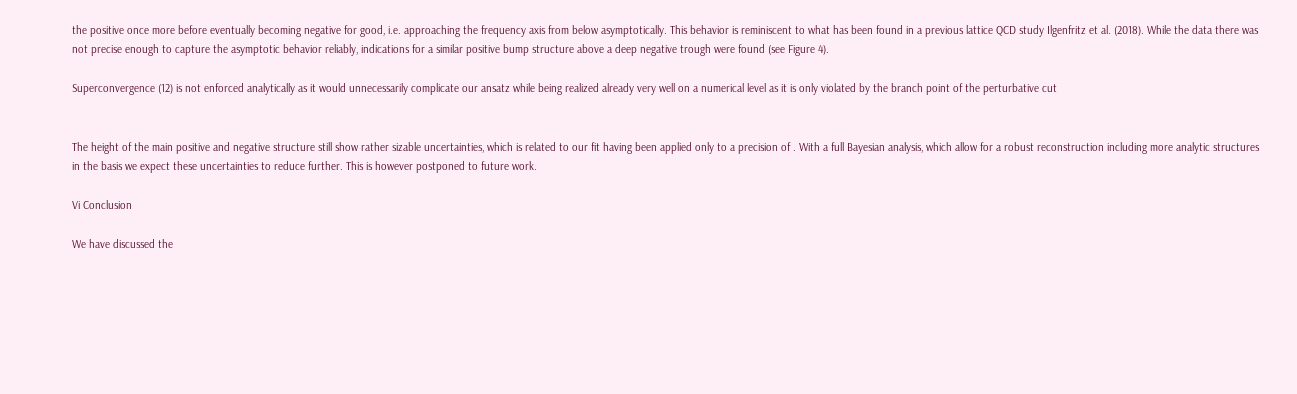the positive once more before eventually becoming negative for good, i.e. approaching the frequency axis from below asymptotically. This behavior is reminiscent to what has been found in a previous lattice QCD study Ilgenfritz et al. (2018). While the data there was not precise enough to capture the asymptotic behavior reliably, indications for a similar positive bump structure above a deep negative trough were found (see Figure 4).

Superconvergence (12) is not enforced analytically as it would unnecessarily complicate our ansatz while being realized already very well on a numerical level as it is only violated by the branch point of the perturbative cut


The height of the main positive and negative structure still show rather sizable uncertainties, which is related to our fit having been applied only to a precision of . With a full Bayesian analysis, which allow for a robust reconstruction including more analytic structures in the basis we expect these uncertainties to reduce further. This is however postponed to future work.

Vi Conclusion

We have discussed the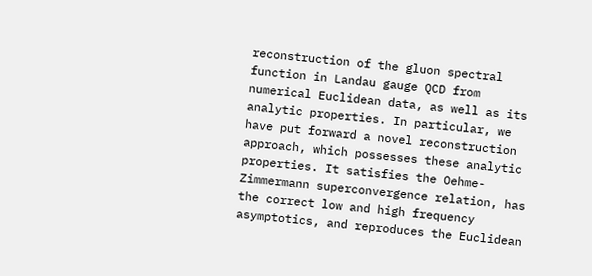reconstruction of the gluon spectral function in Landau gauge QCD from numerical Euclidean data, as well as its analytic properties. In particular, we have put forward a novel reconstruction approach, which possesses these analytic properties. It satisfies the Oehme-Zimmermann superconvergence relation, has the correct low and high frequency asymptotics, and reproduces the Euclidean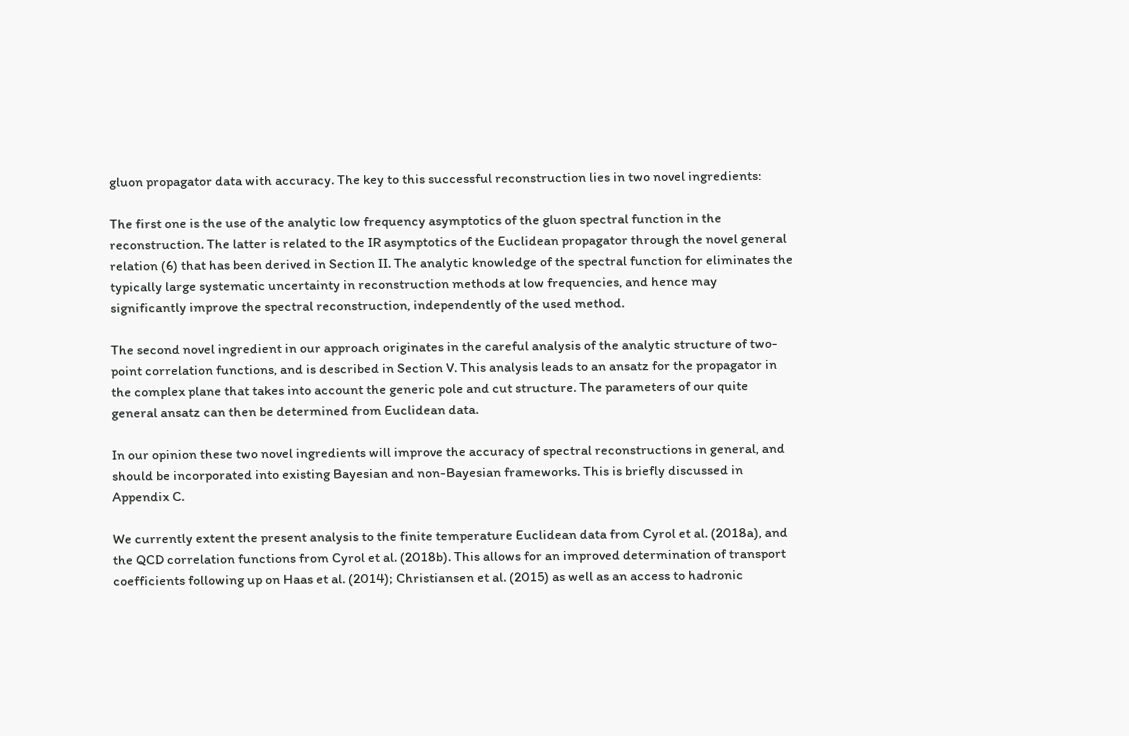gluon propagator data with accuracy. The key to this successful reconstruction lies in two novel ingredients:

The first one is the use of the analytic low frequency asymptotics of the gluon spectral function in the reconstruction. The latter is related to the IR asymptotics of the Euclidean propagator through the novel general relation (6) that has been derived in Section II. The analytic knowledge of the spectral function for eliminates the typically large systematic uncertainty in reconstruction methods at low frequencies, and hence may significantly improve the spectral reconstruction, independently of the used method.

The second novel ingredient in our approach originates in the careful analysis of the analytic structure of two-point correlation functions, and is described in Section V. This analysis leads to an ansatz for the propagator in the complex plane that takes into account the generic pole and cut structure. The parameters of our quite general ansatz can then be determined from Euclidean data.

In our opinion these two novel ingredients will improve the accuracy of spectral reconstructions in general, and should be incorporated into existing Bayesian and non-Bayesian frameworks. This is briefly discussed in Appendix C.

We currently extent the present analysis to the finite temperature Euclidean data from Cyrol et al. (2018a), and the QCD correlation functions from Cyrol et al. (2018b). This allows for an improved determination of transport coefficients following up on Haas et al. (2014); Christiansen et al. (2015) as well as an access to hadronic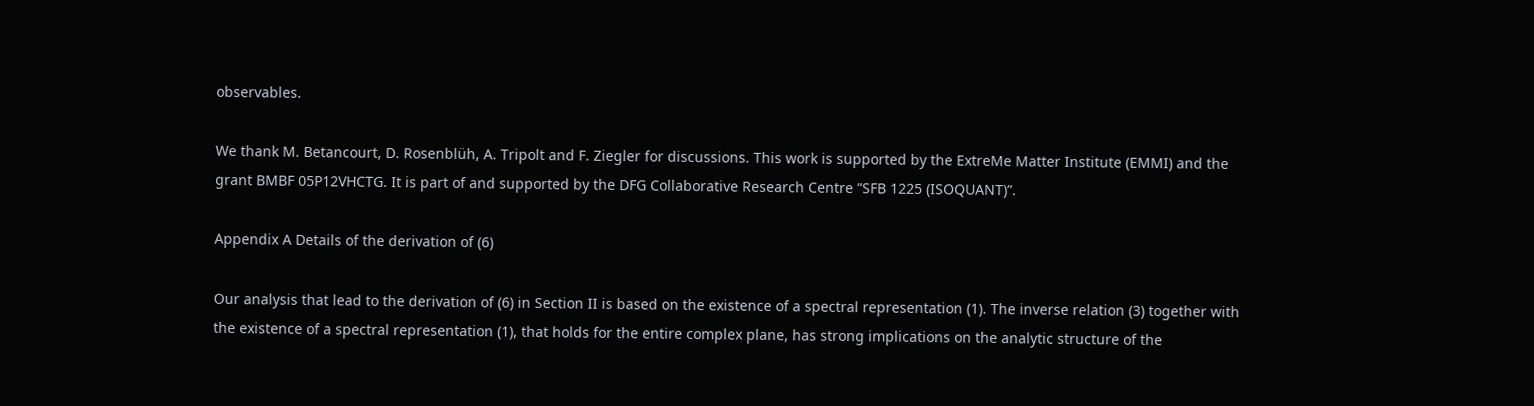observables.

We thank M. Betancourt, D. Rosenblüh, A. Tripolt and F. Ziegler for discussions. This work is supported by the ExtreMe Matter Institute (EMMI) and the grant BMBF 05P12VHCTG. It is part of and supported by the DFG Collaborative Research Centre ”SFB 1225 (ISOQUANT)”.

Appendix A Details of the derivation of (6)

Our analysis that lead to the derivation of (6) in Section II is based on the existence of a spectral representation (1). The inverse relation (3) together with the existence of a spectral representation (1), that holds for the entire complex plane, has strong implications on the analytic structure of the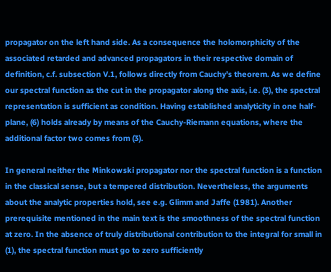propagator on the left hand side. As a consequence the holomorphicity of the associated retarded and advanced propagators in their respective domain of definition, c.f. subsection V.1, follows directly from Cauchy’s theorem. As we define our spectral function as the cut in the propagator along the axis, i.e. (3), the spectral representation is sufficient as condition. Having established analyticity in one half-plane, (6) holds already by means of the Cauchy-Riemann equations, where the additional factor two comes from (3).

In general neither the Minkowski propagator nor the spectral function is a function in the classical sense, but a tempered distribution. Nevertheless, the arguments about the analytic properties hold, see e.g. Glimm and Jaffe (1981). Another prerequisite mentioned in the main text is the smoothness of the spectral function at zero. In the absence of truly distributional contribution to the integral for small in (1), the spectral function must go to zero sufficiently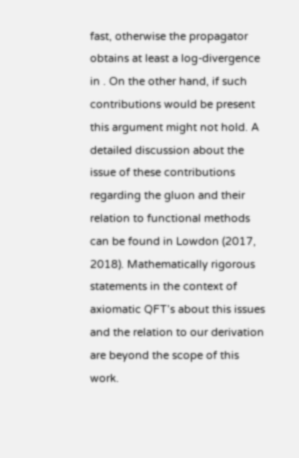fast, otherwise the propagator obtains at least a log-divergence in . On the other hand, if such contributions would be present this argument might not hold. A detailed discussion about the issue of these contributions regarding the gluon and their relation to functional methods can be found in Lowdon (2017, 2018). Mathematically rigorous statements in the context of axiomatic QFT’s about this issues and the relation to our derivation are beyond the scope of this work.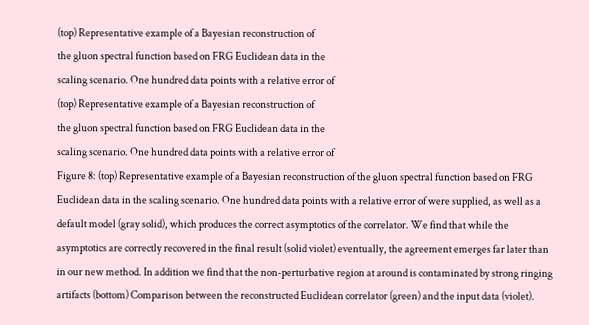(top) Representative example of a Bayesian reconstruction of
the gluon spectral function based on FRG Euclidean data in the
scaling scenario. One hundred data points with a relative error of
(top) Representative example of a Bayesian reconstruction of
the gluon spectral function based on FRG Euclidean data in the
scaling scenario. One hundred data points with a relative error of
Figure 8: (top) Representative example of a Bayesian reconstruction of the gluon spectral function based on FRG Euclidean data in the scaling scenario. One hundred data points with a relative error of were supplied, as well as a default model (gray solid), which produces the correct asymptotics of the correlator. We find that while the asymptotics are correctly recovered in the final result (solid violet) eventually, the agreement emerges far later than in our new method. In addition we find that the non-perturbative region at around is contaminated by strong ringing artifacts (bottom) Comparison between the reconstructed Euclidean correlator (green) and the input data (violet).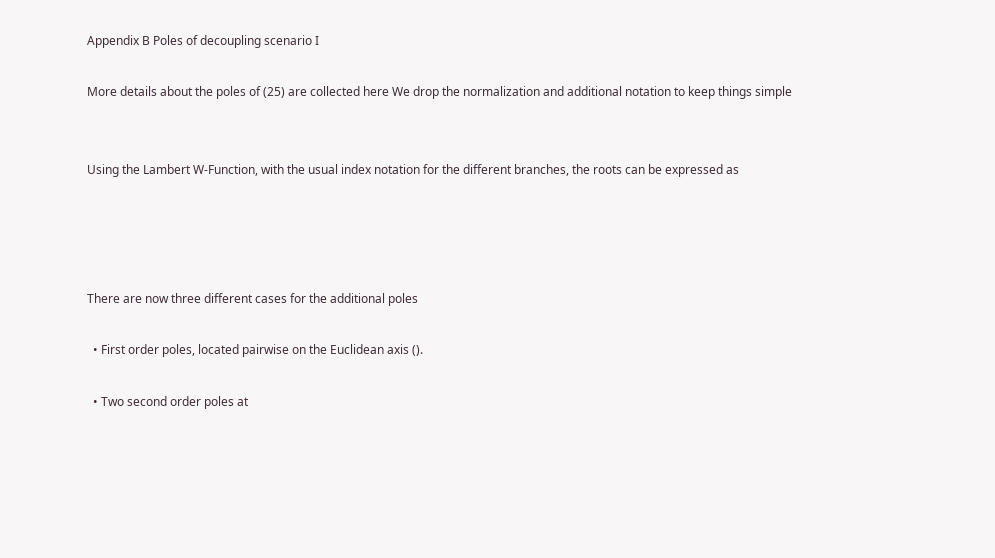Appendix B Poles of decoupling scenario I

More details about the poles of (25) are collected here We drop the normalization and additional notation to keep things simple


Using the Lambert W-Function, with the usual index notation for the different branches, the roots can be expressed as




There are now three different cases for the additional poles

  • First order poles, located pairwise on the Euclidean axis ().

  • Two second order poles at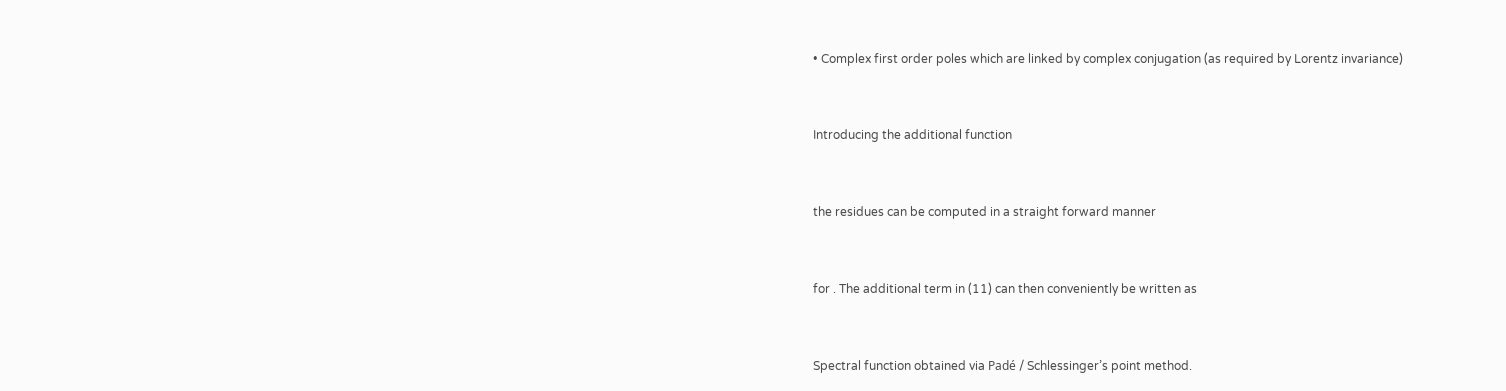• Complex first order poles which are linked by complex conjugation (as required by Lorentz invariance)


Introducing the additional function


the residues can be computed in a straight forward manner


for . The additional term in (11) can then conveniently be written as


Spectral function obtained via Padé / Schlessinger’s point method.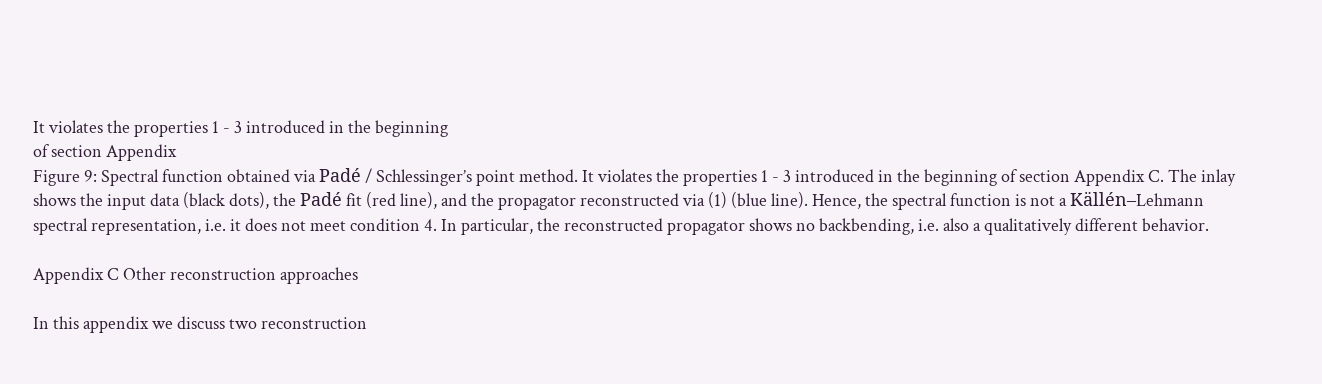It violates the properties 1 - 3 introduced in the beginning
of section Appendix
Figure 9: Spectral function obtained via Padé / Schlessinger’s point method. It violates the properties 1 - 3 introduced in the beginning of section Appendix C. The inlay shows the input data (black dots), the Padé fit (red line), and the propagator reconstructed via (1) (blue line). Hence, the spectral function is not a Källén–Lehmann spectral representation, i.e. it does not meet condition 4. In particular, the reconstructed propagator shows no backbending, i.e. also a qualitatively different behavior.

Appendix C Other reconstruction approaches

In this appendix we discuss two reconstruction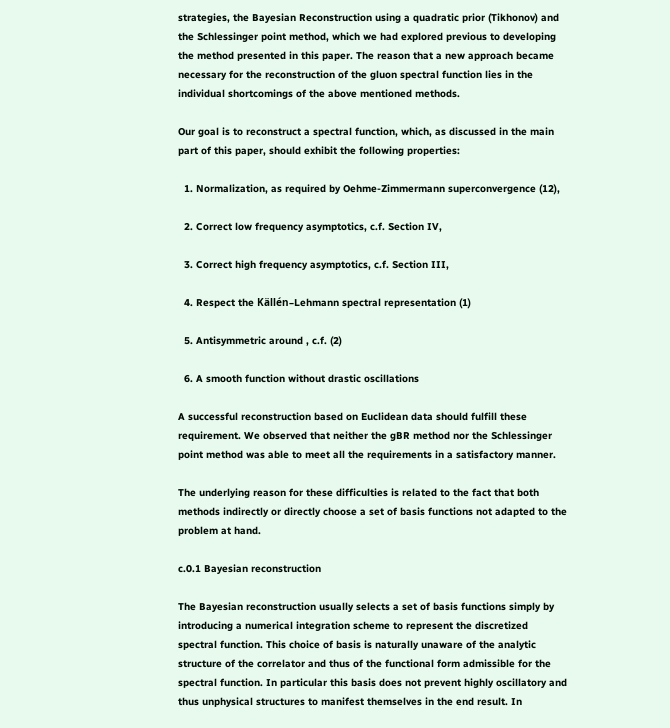strategies, the Bayesian Reconstruction using a quadratic prior (Tikhonov) and the Schlessinger point method, which we had explored previous to developing the method presented in this paper. The reason that a new approach became necessary for the reconstruction of the gluon spectral function lies in the individual shortcomings of the above mentioned methods.

Our goal is to reconstruct a spectral function, which, as discussed in the main part of this paper, should exhibit the following properties:

  1. Normalization, as required by Oehme-Zimmermann superconvergence (12),

  2. Correct low frequency asymptotics, c.f. Section IV,

  3. Correct high frequency asymptotics, c.f. Section III,

  4. Respect the Källén–Lehmann spectral representation (1)

  5. Antisymmetric around , c.f. (2)

  6. A smooth function without drastic oscillations

A successful reconstruction based on Euclidean data should fulfill these requirement. We observed that neither the gBR method nor the Schlessinger point method was able to meet all the requirements in a satisfactory manner.

The underlying reason for these difficulties is related to the fact that both methods indirectly or directly choose a set of basis functions not adapted to the problem at hand.

c.0.1 Bayesian reconstruction

The Bayesian reconstruction usually selects a set of basis functions simply by introducing a numerical integration scheme to represent the discretized spectral function. This choice of basis is naturally unaware of the analytic structure of the correlator and thus of the functional form admissible for the spectral function. In particular this basis does not prevent highly oscillatory and thus unphysical structures to manifest themselves in the end result. In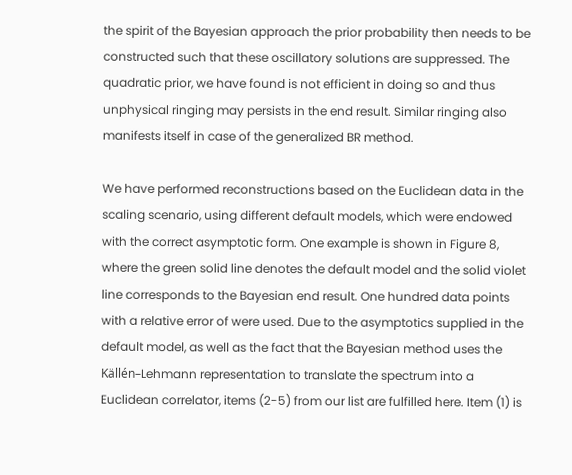the spirit of the Bayesian approach the prior probability then needs to be constructed such that these oscillatory solutions are suppressed. The quadratic prior, we have found is not efficient in doing so and thus unphysical ringing may persists in the end result. Similar ringing also manifests itself in case of the generalized BR method.

We have performed reconstructions based on the Euclidean data in the scaling scenario, using different default models, which were endowed with the correct asymptotic form. One example is shown in Figure 8, where the green solid line denotes the default model and the solid violet line corresponds to the Bayesian end result. One hundred data points with a relative error of were used. Due to the asymptotics supplied in the default model, as well as the fact that the Bayesian method uses the Källén–Lehmann representation to translate the spectrum into a Euclidean correlator, items (2-5) from our list are fulfilled here. Item (1) is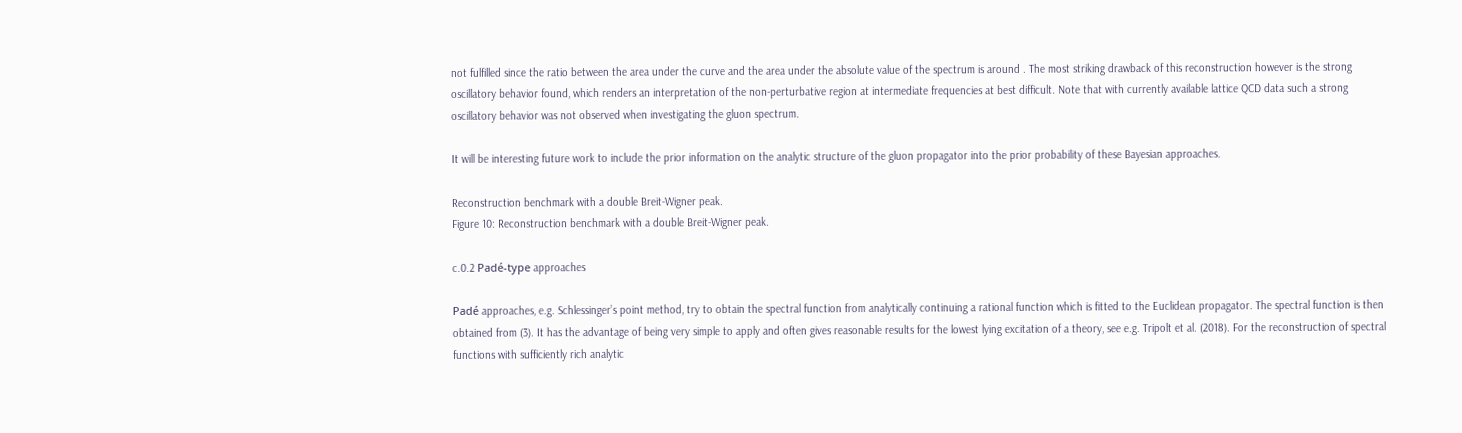not fulfilled since the ratio between the area under the curve and the area under the absolute value of the spectrum is around . The most striking drawback of this reconstruction however is the strong oscillatory behavior found, which renders an interpretation of the non-perturbative region at intermediate frequencies at best difficult. Note that with currently available lattice QCD data such a strong oscillatory behavior was not observed when investigating the gluon spectrum.

It will be interesting future work to include the prior information on the analytic structure of the gluon propagator into the prior probability of these Bayesian approaches.

Reconstruction benchmark with a double Breit-Wigner peak.
Figure 10: Reconstruction benchmark with a double Breit-Wigner peak.

c.0.2 Padé-type approaches

Padé approaches, e.g. Schlessinger’s point method, try to obtain the spectral function from analytically continuing a rational function which is fitted to the Euclidean propagator. The spectral function is then obtained from (3). It has the advantage of being very simple to apply and often gives reasonable results for the lowest lying excitation of a theory, see e.g. Tripolt et al. (2018). For the reconstruction of spectral functions with sufficiently rich analytic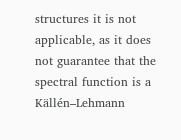structures it is not applicable, as it does not guarantee that the spectral function is a Källén–Lehmann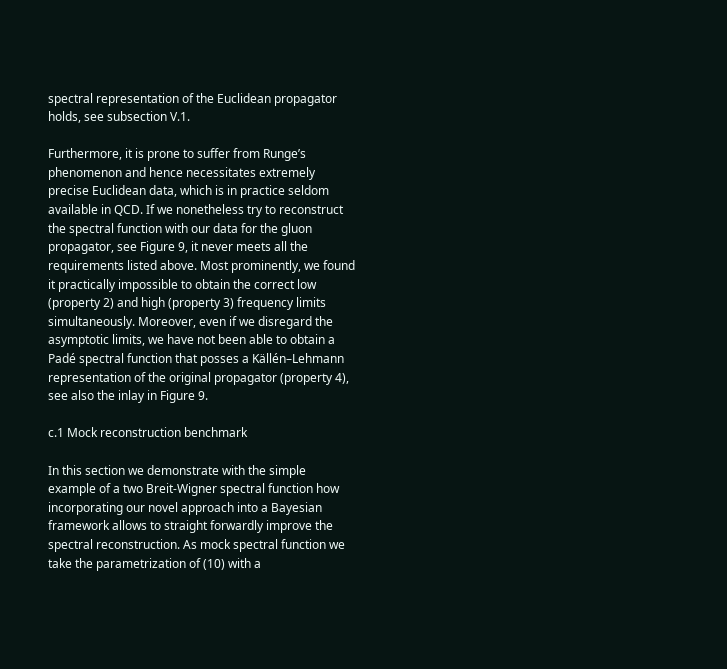spectral representation of the Euclidean propagator holds, see subsection V.1.

Furthermore, it is prone to suffer from Runge’s phenomenon and hence necessitates extremely precise Euclidean data, which is in practice seldom available in QCD. If we nonetheless try to reconstruct the spectral function with our data for the gluon propagator, see Figure 9, it never meets all the requirements listed above. Most prominently, we found it practically impossible to obtain the correct low (property 2) and high (property 3) frequency limits simultaneously. Moreover, even if we disregard the asymptotic limits, we have not been able to obtain a Padé spectral function that posses a Källén–Lehmann representation of the original propagator (property 4), see also the inlay in Figure 9.

c.1 Mock reconstruction benchmark

In this section we demonstrate with the simple example of a two Breit-Wigner spectral function how incorporating our novel approach into a Bayesian framework allows to straight forwardly improve the spectral reconstruction. As mock spectral function we take the parametrization of (10) with a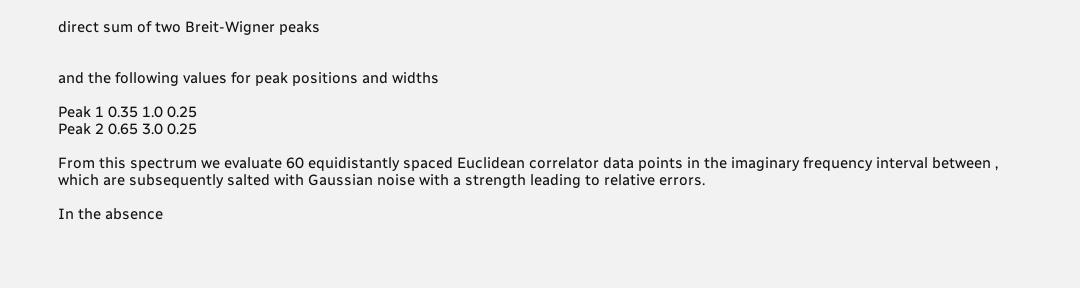direct sum of two Breit-Wigner peaks


and the following values for peak positions and widths

Peak 1 0.35 1.0 0.25
Peak 2 0.65 3.0 0.25

From this spectrum we evaluate 60 equidistantly spaced Euclidean correlator data points in the imaginary frequency interval between , which are subsequently salted with Gaussian noise with a strength leading to relative errors.

In the absence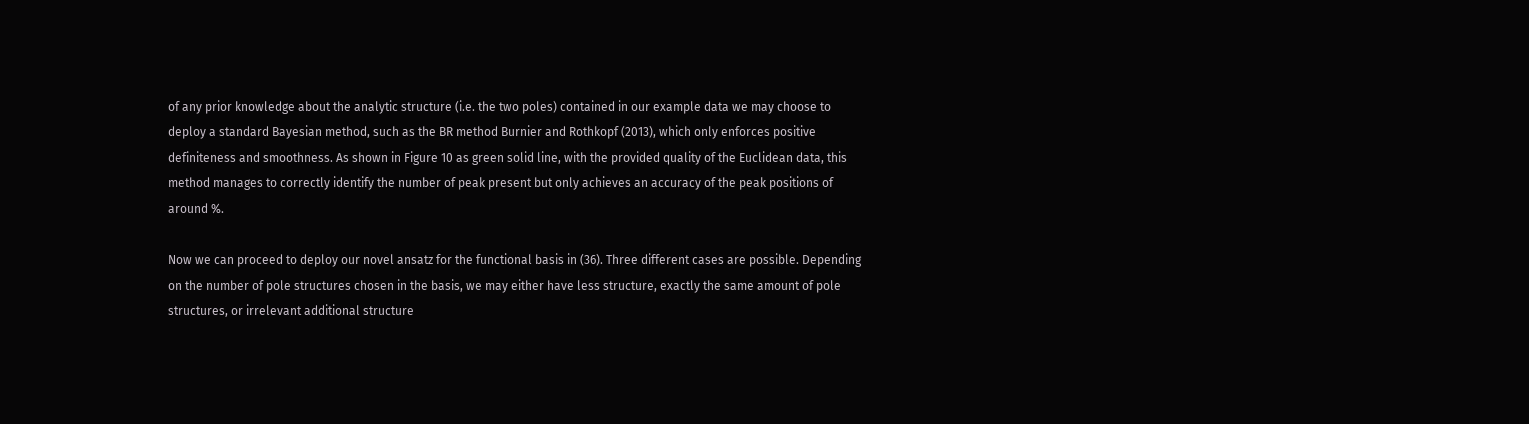of any prior knowledge about the analytic structure (i.e. the two poles) contained in our example data we may choose to deploy a standard Bayesian method, such as the BR method Burnier and Rothkopf (2013), which only enforces positive definiteness and smoothness. As shown in Figure 10 as green solid line, with the provided quality of the Euclidean data, this method manages to correctly identify the number of peak present but only achieves an accuracy of the peak positions of around %.

Now we can proceed to deploy our novel ansatz for the functional basis in (36). Three different cases are possible. Depending on the number of pole structures chosen in the basis, we may either have less structure, exactly the same amount of pole structures, or irrelevant additional structure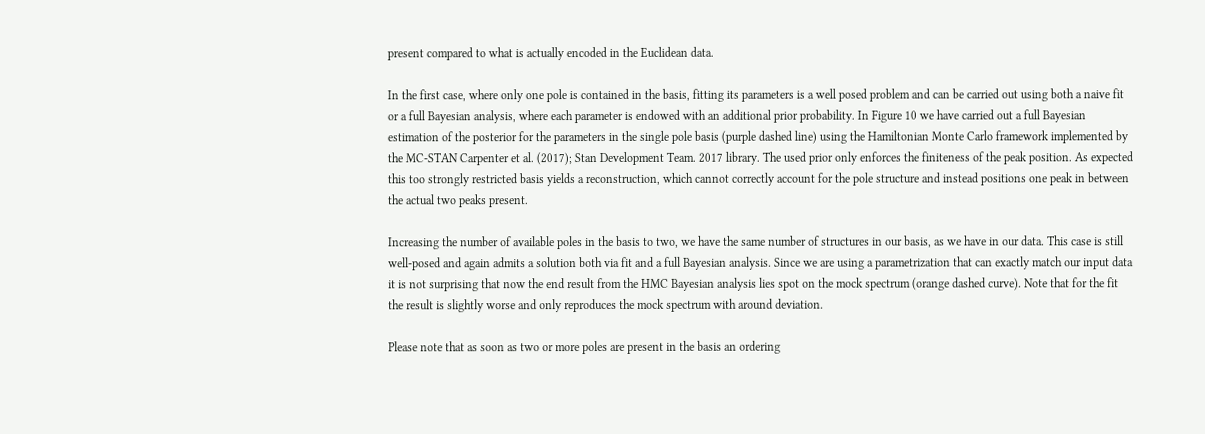present compared to what is actually encoded in the Euclidean data.

In the first case, where only one pole is contained in the basis, fitting its parameters is a well posed problem and can be carried out using both a naive fit or a full Bayesian analysis, where each parameter is endowed with an additional prior probability. In Figure 10 we have carried out a full Bayesian estimation of the posterior for the parameters in the single pole basis (purple dashed line) using the Hamiltonian Monte Carlo framework implemented by the MC-STAN Carpenter et al. (2017); Stan Development Team. 2017 library. The used prior only enforces the finiteness of the peak position. As expected this too strongly restricted basis yields a reconstruction, which cannot correctly account for the pole structure and instead positions one peak in between the actual two peaks present.

Increasing the number of available poles in the basis to two, we have the same number of structures in our basis, as we have in our data. This case is still well-posed and again admits a solution both via fit and a full Bayesian analysis. Since we are using a parametrization that can exactly match our input data it is not surprising that now the end result from the HMC Bayesian analysis lies spot on the mock spectrum (orange dashed curve). Note that for the fit the result is slightly worse and only reproduces the mock spectrum with around deviation.

Please note that as soon as two or more poles are present in the basis an ordering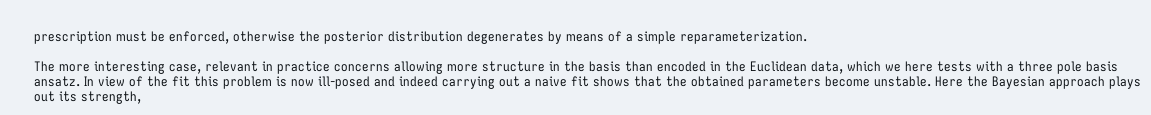prescription must be enforced, otherwise the posterior distribution degenerates by means of a simple reparameterization.

The more interesting case, relevant in practice concerns allowing more structure in the basis than encoded in the Euclidean data, which we here tests with a three pole basis ansatz. In view of the fit this problem is now ill-posed and indeed carrying out a naive fit shows that the obtained parameters become unstable. Here the Bayesian approach plays out its strength,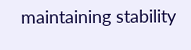maintaining stability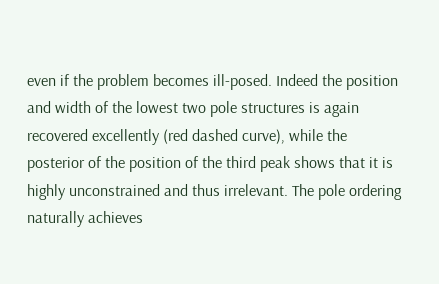even if the problem becomes ill-posed. Indeed the position and width of the lowest two pole structures is again recovered excellently (red dashed curve), while the posterior of the position of the third peak shows that it is highly unconstrained and thus irrelevant. The pole ordering naturally achieves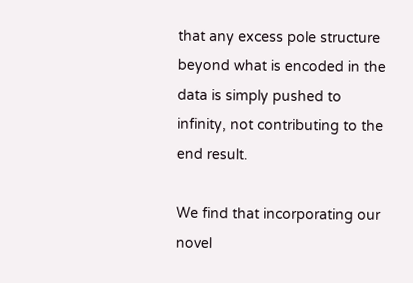that any excess pole structure beyond what is encoded in the data is simply pushed to infinity, not contributing to the end result.

We find that incorporating our novel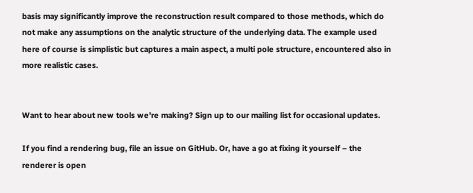basis may significantly improve the reconstruction result compared to those methods, which do not make any assumptions on the analytic structure of the underlying data. The example used here of course is simplistic but captures a main aspect, a multi pole structure, encountered also in more realistic cases.


Want to hear about new tools we're making? Sign up to our mailing list for occasional updates.

If you find a rendering bug, file an issue on GitHub. Or, have a go at fixing it yourself – the renderer is open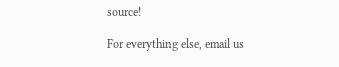source!

For everything else, email us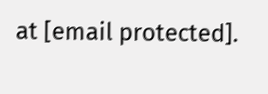at [email protected].